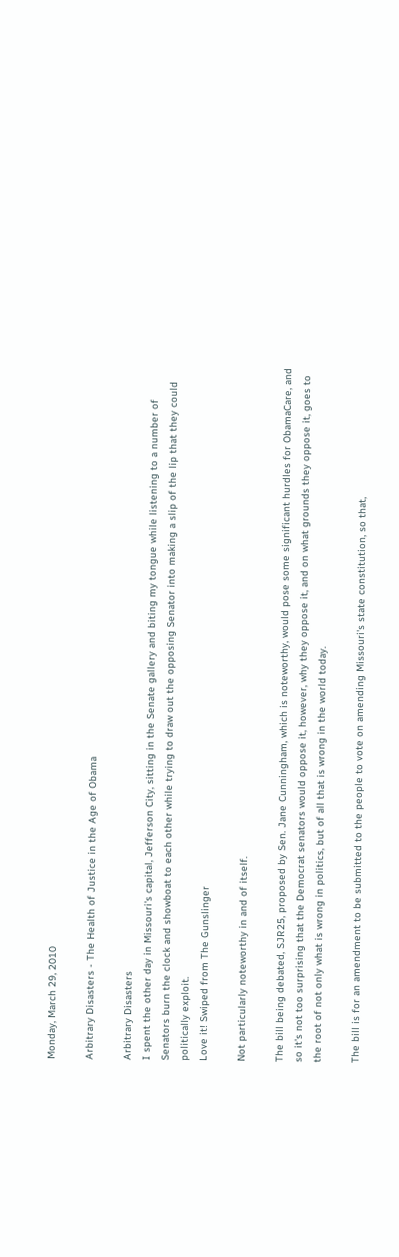Monday, March 29, 2010

Arbitrary Disasters - The Health of Justice in the Age of Obama

Arbitrary Disasters
I spent the other day in Missouri's capital, Jefferson City, sitting in the Senate gallery and biting my tongue while listening to a number of Senators burn the clock and showboat to each other while trying to draw out the opposing Senator into making a slip of the lip that they could politically exploit.
Love it! Swiped from The Gunslinger

Not particularly noteworthy in and of itself.

The bill being debated, SJR25, proposed by Sen. Jane Cunningham, which is noteworthy, would pose some significant hurdles for ObamaCare, and so it's not too surprising that the Democrat senators would oppose it, however, why they oppose it, and on what grounds they oppose it, goes to the root of not only what is wrong in politics, but of all that is wrong in the world today.

The bill is for an amendment to be submitted to the people to vote on amending Missouri's state constitution, so that,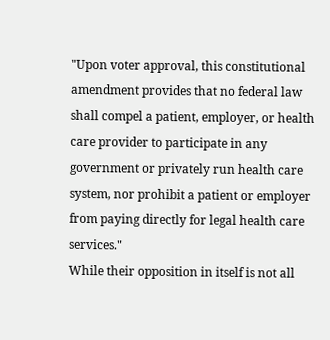"Upon voter approval, this constitutional amendment provides that no federal law shall compel a patient, employer, or health care provider to participate in any government or privately run health care system, nor prohibit a patient or employer from paying directly for legal health care services."
While their opposition in itself is not all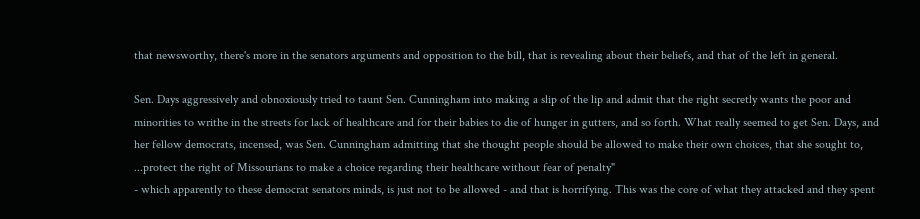that newsworthy, there's more in the senators arguments and opposition to the bill, that is revealing about their beliefs, and that of the left in general.

Sen. Days aggressively and obnoxiously tried to taunt Sen. Cunningham into making a slip of the lip and admit that the right secretly wants the poor and minorities to writhe in the streets for lack of healthcare and for their babies to die of hunger in gutters, and so forth. What really seemed to get Sen. Days, and her fellow democrats, incensed, was Sen. Cunningham admitting that she thought people should be allowed to make their own choices, that she sought to,
...protect the right of Missourians to make a choice regarding their healthcare without fear of penalty"
- which apparently to these democrat senators minds, is just not to be allowed - and that is horrifying. This was the core of what they attacked and they spent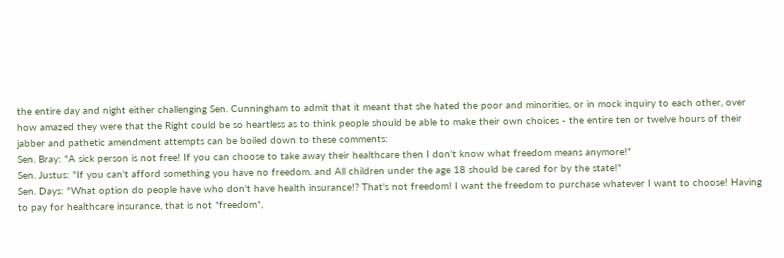the entire day and night either challenging Sen. Cunningham to admit that it meant that she hated the poor and minorities, or in mock inquiry to each other, over how amazed they were that the Right could be so heartless as to think people should be able to make their own choices - the entire ten or twelve hours of their jabber and pathetic amendment attempts can be boiled down to these comments:
Sen. Bray: "A sick person is not free! If you can choose to take away their healthcare then I don't know what freedom means anymore!"
Sen. Justus: "If you can't afford something you have no freedom. and All children under the age 18 should be cared for by the state!"
Sen. Days: "What option do people have who don't have health insurance!? That's not freedom! I want the freedom to purchase whatever I want to choose! Having to pay for healthcare insurance, that is not *freedom*,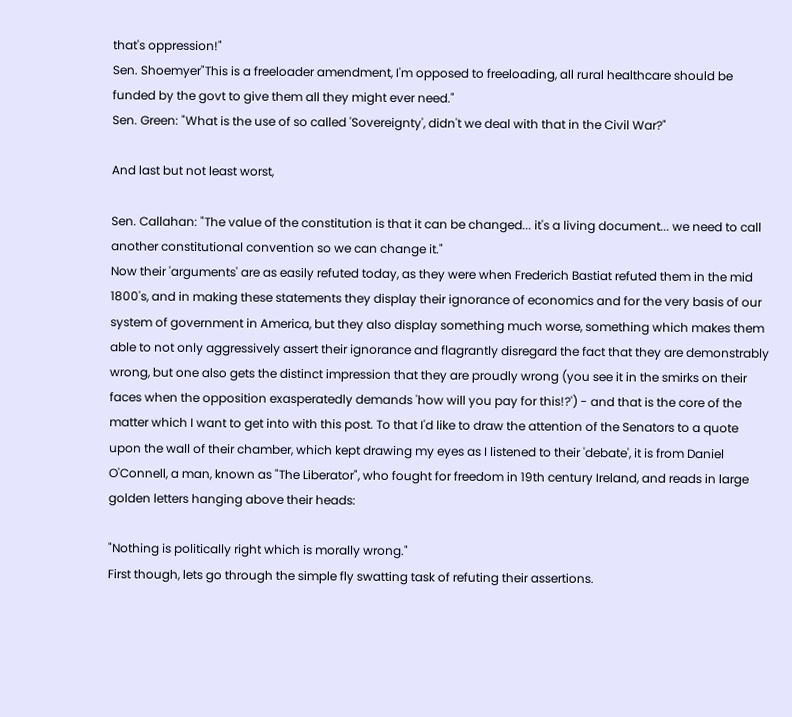that's oppression!"
Sen. Shoemyer"This is a freeloader amendment, I'm opposed to freeloading, all rural healthcare should be funded by the govt to give them all they might ever need."
Sen. Green: "What is the use of so called 'Sovereignty', didn't we deal with that in the Civil War?"

And last but not least worst,

Sen. Callahan: "The value of the constitution is that it can be changed... it's a living document... we need to call another constitutional convention so we can change it."
Now their 'arguments' are as easily refuted today, as they were when Frederich Bastiat refuted them in the mid 1800's, and in making these statements they display their ignorance of economics and for the very basis of our system of government in America, but they also display something much worse, something which makes them able to not only aggressively assert their ignorance and flagrantly disregard the fact that they are demonstrably wrong, but one also gets the distinct impression that they are proudly wrong (you see it in the smirks on their faces when the opposition exasperatedly demands 'how will you pay for this!?') - and that is the core of the matter which I want to get into with this post. To that I'd like to draw the attention of the Senators to a quote upon the wall of their chamber, which kept drawing my eyes as I listened to their 'debate', it is from Daniel O'Connell, a man, known as "The Liberator", who fought for freedom in 19th century Ireland, and reads in large golden letters hanging above their heads:

"Nothing is politically right which is morally wrong."
First though, lets go through the simple fly swatting task of refuting their assertions.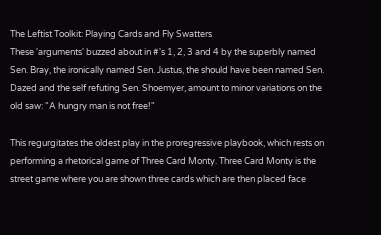The Leftist Toolkit: Playing Cards and Fly Swatters
These 'arguments' buzzed about in #'s 1, 2, 3 and 4 by the superbly named Sen. Bray, the ironically named Sen. Justus, the should have been named Sen. Dazed and the self refuting Sen. Shoemyer, amount to minor variations on the old saw: "A hungry man is not free!"

This regurgitates the oldest play in the proregressive playbook, which rests on performing a rhetorical game of Three Card Monty. Three Card Monty is the street game where you are shown three cards which are then placed face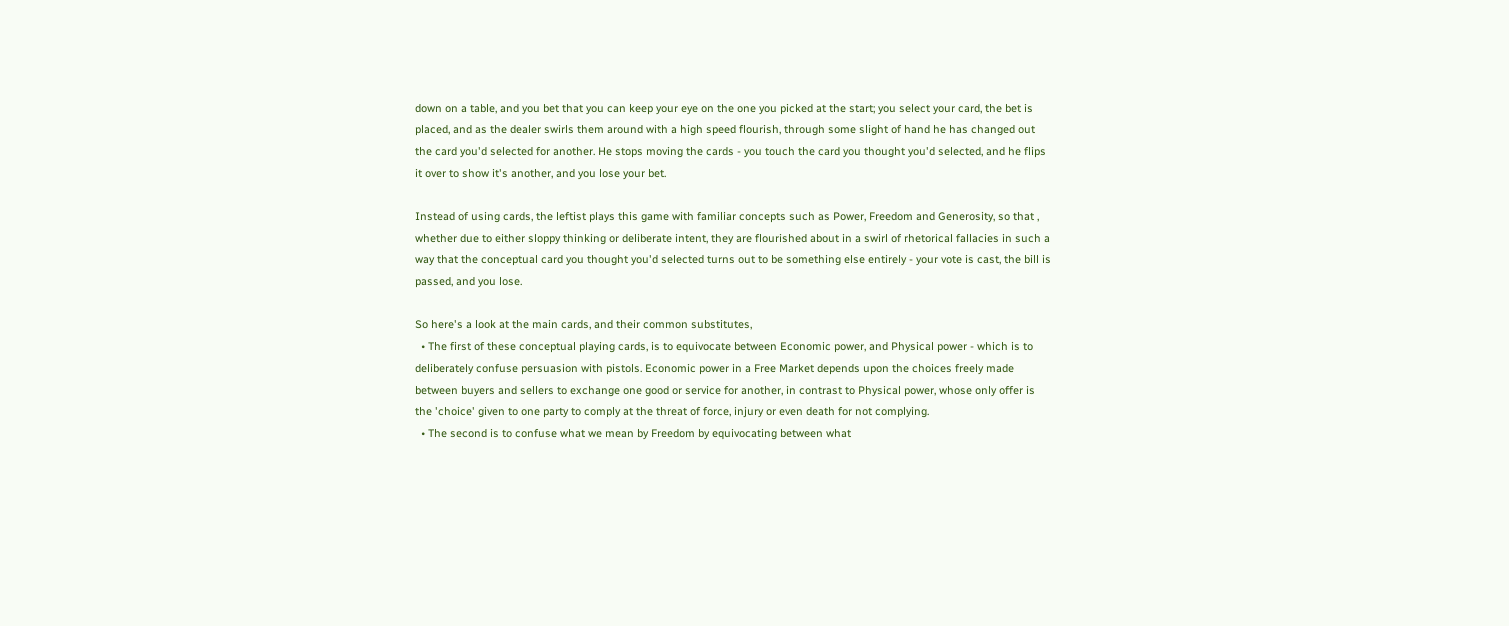down on a table, and you bet that you can keep your eye on the one you picked at the start; you select your card, the bet is placed, and as the dealer swirls them around with a high speed flourish, through some slight of hand he has changed out the card you'd selected for another. He stops moving the cards - you touch the card you thought you'd selected, and he flips it over to show it's another, and you lose your bet.

Instead of using cards, the leftist plays this game with familiar concepts such as Power, Freedom and Generosity, so that , whether due to either sloppy thinking or deliberate intent, they are flourished about in a swirl of rhetorical fallacies in such a way that the conceptual card you thought you'd selected turns out to be something else entirely - your vote is cast, the bill is passed, and you lose.

So here's a look at the main cards, and their common substitutes,
  • The first of these conceptual playing cards, is to equivocate between Economic power, and Physical power - which is to deliberately confuse persuasion with pistols. Economic power in a Free Market depends upon the choices freely made between buyers and sellers to exchange one good or service for another, in contrast to Physical power, whose only offer is the 'choice' given to one party to comply at the threat of force, injury or even death for not complying.
  • The second is to confuse what we mean by Freedom by equivocating between what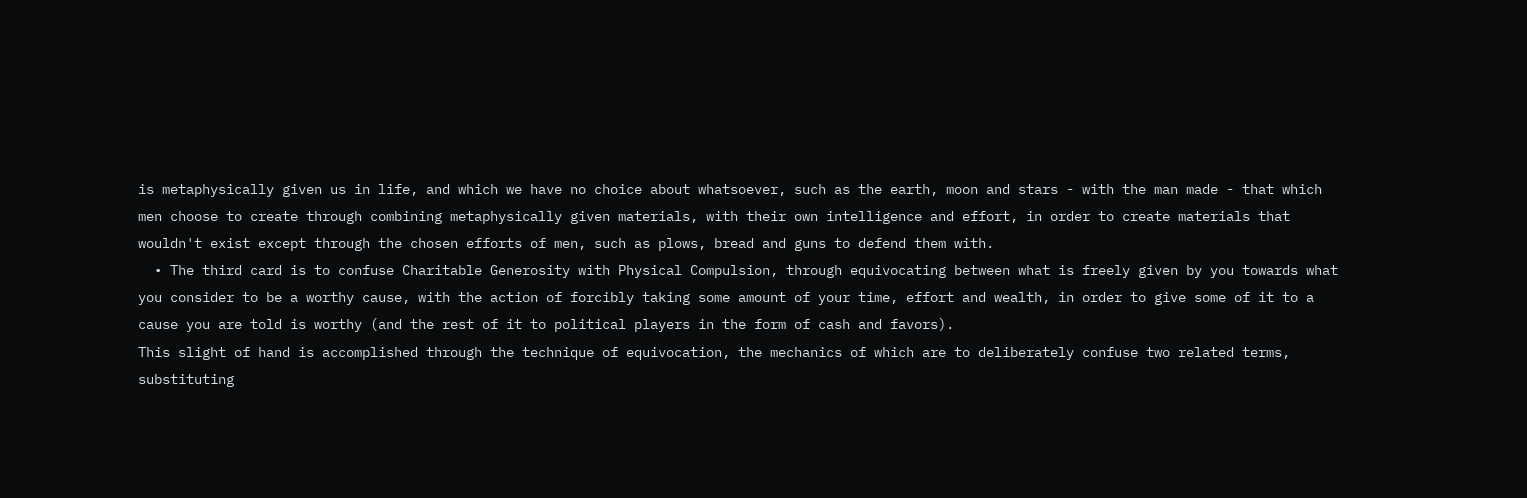is metaphysically given us in life, and which we have no choice about whatsoever, such as the earth, moon and stars - with the man made - that which men choose to create through combining metaphysically given materials, with their own intelligence and effort, in order to create materials that wouldn't exist except through the chosen efforts of men, such as plows, bread and guns to defend them with.
  • The third card is to confuse Charitable Generosity with Physical Compulsion, through equivocating between what is freely given by you towards what you consider to be a worthy cause, with the action of forcibly taking some amount of your time, effort and wealth, in order to give some of it to a cause you are told is worthy (and the rest of it to political players in the form of cash and favors).
This slight of hand is accomplished through the technique of equivocation, the mechanics of which are to deliberately confuse two related terms, substituting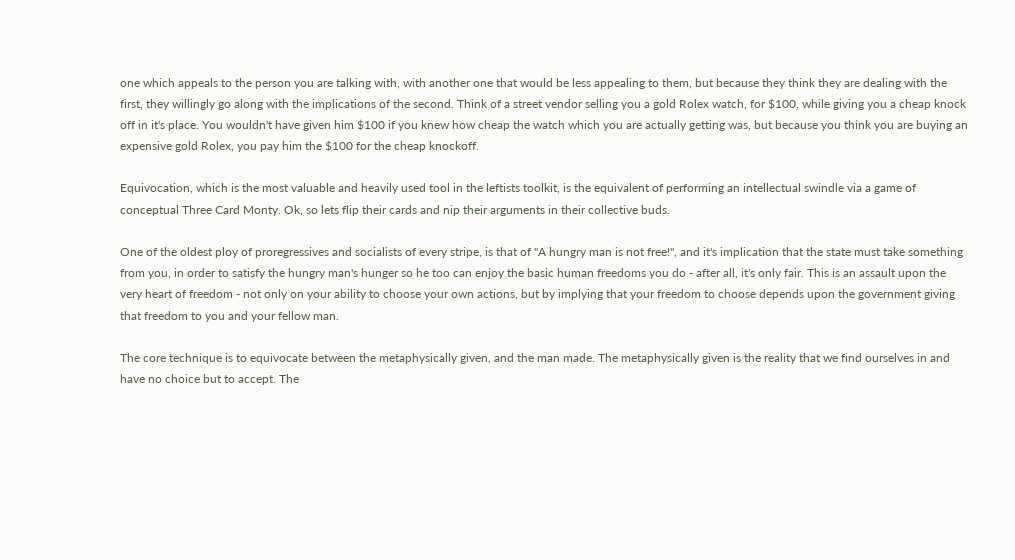one which appeals to the person you are talking with, with another one that would be less appealing to them, but because they think they are dealing with the first, they willingly go along with the implications of the second. Think of a street vendor selling you a gold Rolex watch, for $100, while giving you a cheap knock off in it's place. You wouldn't have given him $100 if you knew how cheap the watch which you are actually getting was, but because you think you are buying an expensive gold Rolex, you pay him the $100 for the cheap knockoff.

Equivocation, which is the most valuable and heavily used tool in the leftists toolkit, is the equivalent of performing an intellectual swindle via a game of conceptual Three Card Monty. Ok, so lets flip their cards and nip their arguments in their collective buds.

One of the oldest ploy of proregressives and socialists of every stripe, is that of "A hungry man is not free!", and it's implication that the state must take something from you, in order to satisfy the hungry man's hunger so he too can enjoy the basic human freedoms you do - after all, it's only fair. This is an assault upon the very heart of freedom - not only on your ability to choose your own actions, but by implying that your freedom to choose depends upon the government giving that freedom to you and your fellow man.

The core technique is to equivocate between the metaphysically given, and the man made. The metaphysically given is the reality that we find ourselves in and have no choice but to accept. The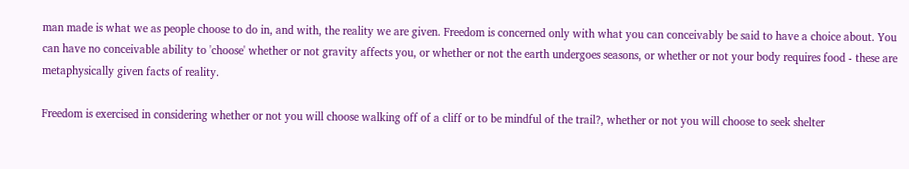man made is what we as people choose to do in, and with, the reality we are given. Freedom is concerned only with what you can conceivably be said to have a choice about. You can have no conceivable ability to 'choose' whether or not gravity affects you, or whether or not the earth undergoes seasons, or whether or not your body requires food - these are metaphysically given facts of reality.

Freedom is exercised in considering whether or not you will choose walking off of a cliff or to be mindful of the trail?, whether or not you will choose to seek shelter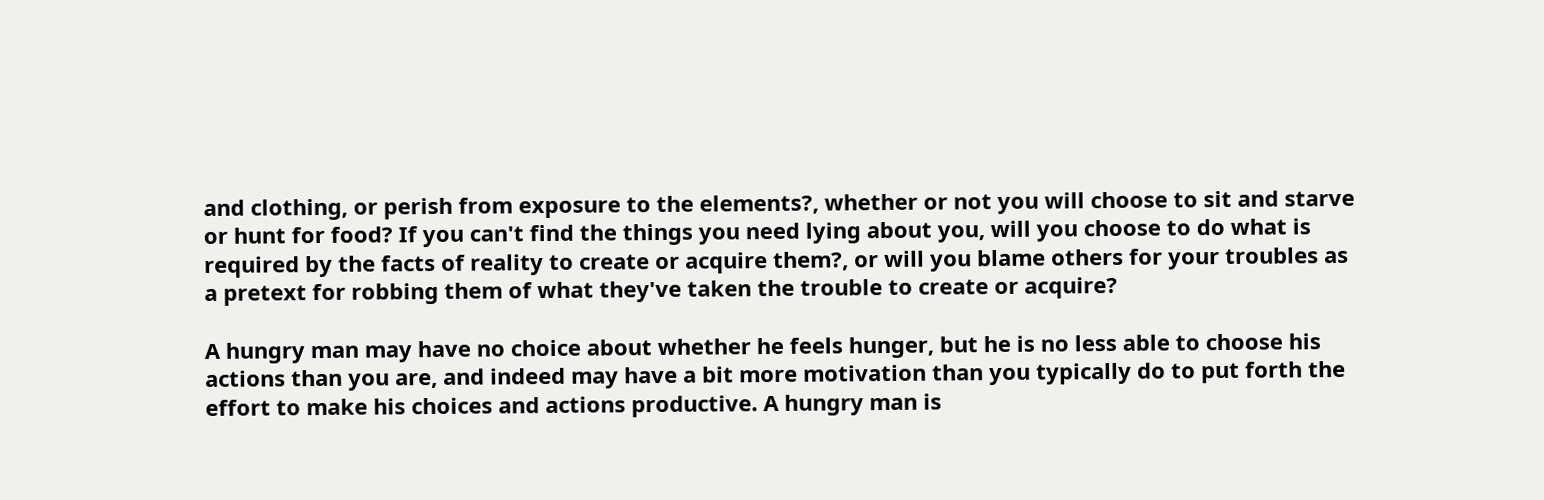and clothing, or perish from exposure to the elements?, whether or not you will choose to sit and starve or hunt for food? If you can't find the things you need lying about you, will you choose to do what is required by the facts of reality to create or acquire them?, or will you blame others for your troubles as a pretext for robbing them of what they've taken the trouble to create or acquire?

A hungry man may have no choice about whether he feels hunger, but he is no less able to choose his actions than you are, and indeed may have a bit more motivation than you typically do to put forth the effort to make his choices and actions productive. A hungry man is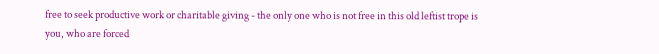free to seek productive work or charitable giving - the only one who is not free in this old leftist trope is you, who are forced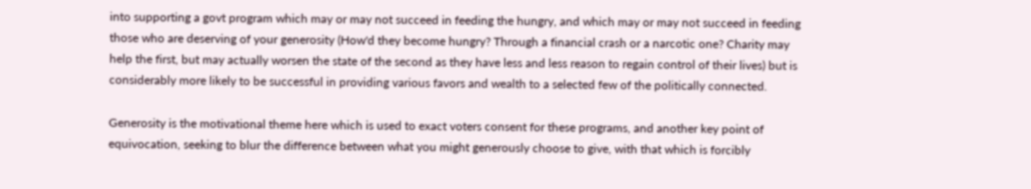into supporting a govt program which may or may not succeed in feeding the hungry, and which may or may not succeed in feeding those who are deserving of your generosity (How'd they become hungry? Through a financial crash or a narcotic one? Charity may help the first, but may actually worsen the state of the second as they have less and less reason to regain control of their lives) but is considerably more likely to be successful in providing various favors and wealth to a selected few of the politically connected.

Generosity is the motivational theme here which is used to exact voters consent for these programs, and another key point of equivocation, seeking to blur the difference between what you might generously choose to give, with that which is forcibly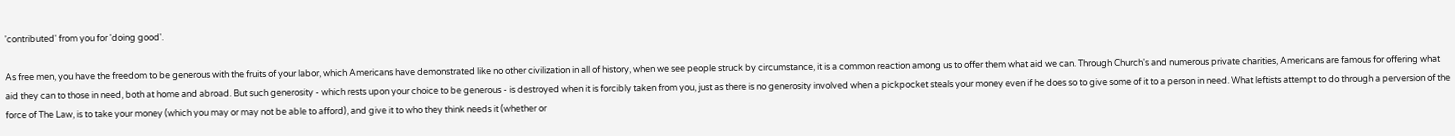'contributed' from you for 'doing good'.

As free men, you have the freedom to be generous with the fruits of your labor, which Americans have demonstrated like no other civilization in all of history, when we see people struck by circumstance, it is a common reaction among us to offer them what aid we can. Through Church's and numerous private charities, Americans are famous for offering what aid they can to those in need, both at home and abroad. But such generosity - which rests upon your choice to be generous - is destroyed when it is forcibly taken from you, just as there is no generosity involved when a pickpocket steals your money even if he does so to give some of it to a person in need. What leftists attempt to do through a perversion of the force of The Law, is to take your money (which you may or may not be able to afford), and give it to who they think needs it (whether or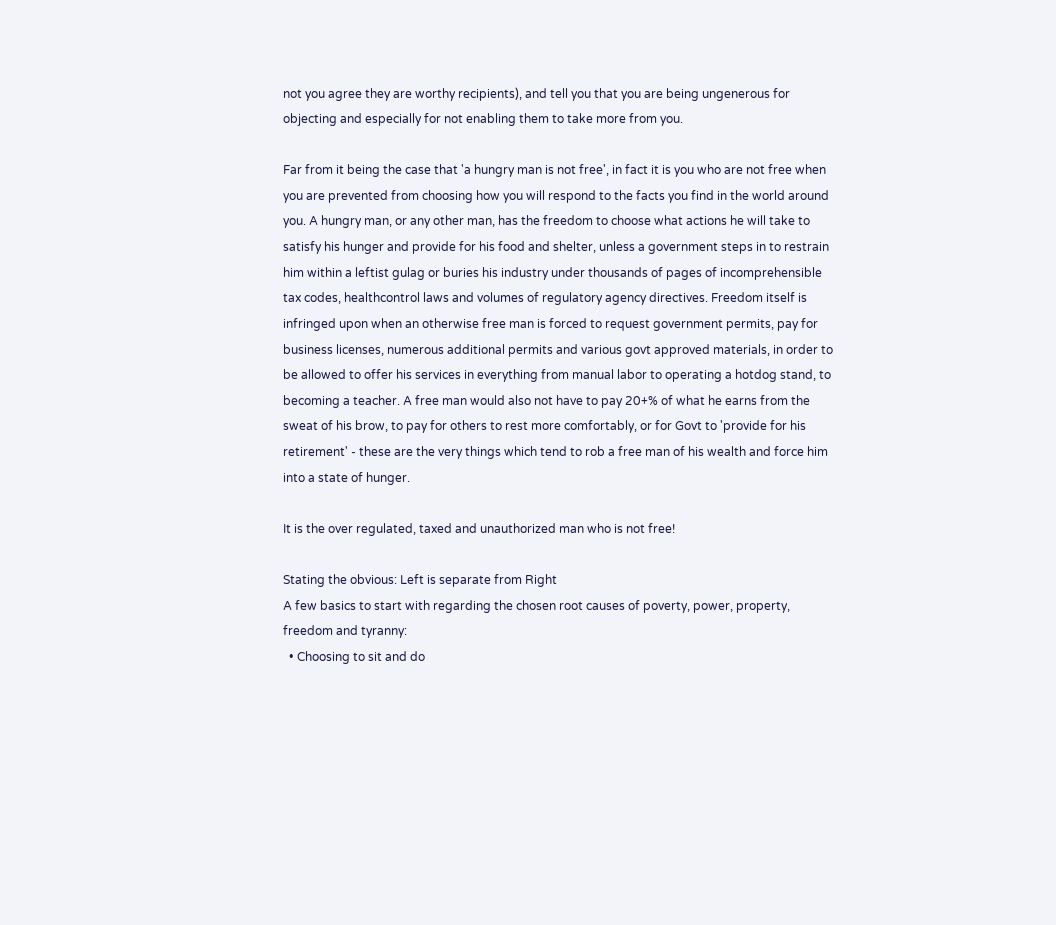not you agree they are worthy recipients), and tell you that you are being ungenerous for objecting and especially for not enabling them to take more from you.

Far from it being the case that 'a hungry man is not free', in fact it is you who are not free when you are prevented from choosing how you will respond to the facts you find in the world around you. A hungry man, or any other man, has the freedom to choose what actions he will take to satisfy his hunger and provide for his food and shelter, unless a government steps in to restrain him within a leftist gulag or buries his industry under thousands of pages of incomprehensible tax codes, healthcontrol laws and volumes of regulatory agency directives. Freedom itself is infringed upon when an otherwise free man is forced to request government permits, pay for business licenses, numerous additional permits and various govt approved materials, in order to be allowed to offer his services in everything from manual labor to operating a hotdog stand, to becoming a teacher. A free man would also not have to pay 20+% of what he earns from the sweat of his brow, to pay for others to rest more comfortably, or for Govt to 'provide for his retirement' - these are the very things which tend to rob a free man of his wealth and force him into a state of hunger.

It is the over regulated, taxed and unauthorized man who is not free!

Stating the obvious: Left is separate from Right
A few basics to start with regarding the chosen root causes of poverty, power, property, freedom and tyranny:
  • Choosing to sit and do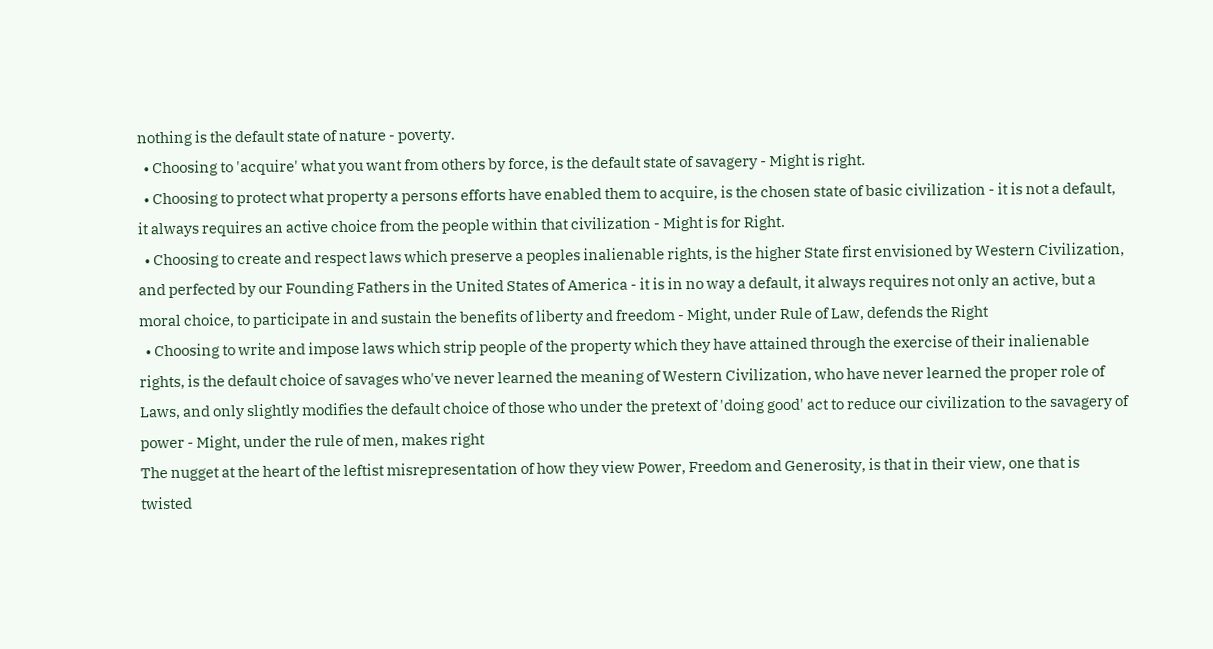nothing is the default state of nature - poverty.
  • Choosing to 'acquire' what you want from others by force, is the default state of savagery - Might is right.
  • Choosing to protect what property a persons efforts have enabled them to acquire, is the chosen state of basic civilization - it is not a default, it always requires an active choice from the people within that civilization - Might is for Right.
  • Choosing to create and respect laws which preserve a peoples inalienable rights, is the higher State first envisioned by Western Civilization, and perfected by our Founding Fathers in the United States of America - it is in no way a default, it always requires not only an active, but a moral choice, to participate in and sustain the benefits of liberty and freedom - Might, under Rule of Law, defends the Right
  • Choosing to write and impose laws which strip people of the property which they have attained through the exercise of their inalienable rights, is the default choice of savages who've never learned the meaning of Western Civilization, who have never learned the proper role of Laws, and only slightly modifies the default choice of those who under the pretext of 'doing good' act to reduce our civilization to the savagery of power - Might, under the rule of men, makes right
The nugget at the heart of the leftist misrepresentation of how they view Power, Freedom and Generosity, is that in their view, one that is twisted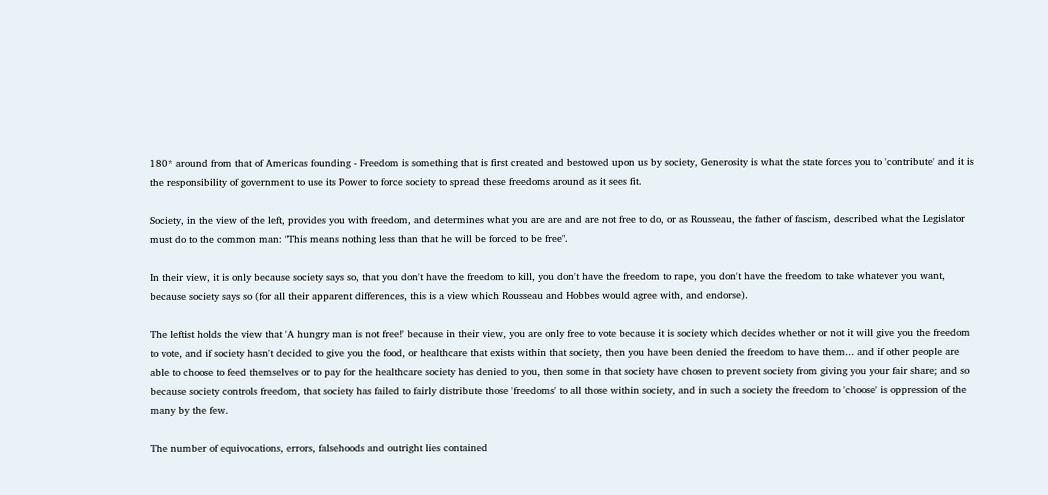180* around from that of Americas founding - Freedom is something that is first created and bestowed upon us by society, Generosity is what the state forces you to 'contribute' and it is the responsibility of government to use its Power to force society to spread these freedoms around as it sees fit.

Society, in the view of the left, provides you with freedom, and determines what you are are and are not free to do, or as Rousseau, the father of fascism, described what the Legislator must do to the common man: "This means nothing less than that he will be forced to be free".

In their view, it is only because society says so, that you don't have the freedom to kill, you don't have the freedom to rape, you don't have the freedom to take whatever you want, because society says so (for all their apparent differences, this is a view which Rousseau and Hobbes would agree with, and endorse).

The leftist holds the view that 'A hungry man is not free!' because in their view, you are only free to vote because it is society which decides whether or not it will give you the freedom to vote, and if society hasn't decided to give you the food, or healthcare that exists within that society, then you have been denied the freedom to have them... and if other people are able to choose to feed themselves or to pay for the healthcare society has denied to you, then some in that society have chosen to prevent society from giving you your fair share; and so because society controls freedom, that society has failed to fairly distribute those 'freedoms' to all those within society, and in such a society the freedom to 'choose' is oppression of the many by the few.

The number of equivocations, errors, falsehoods and outright lies contained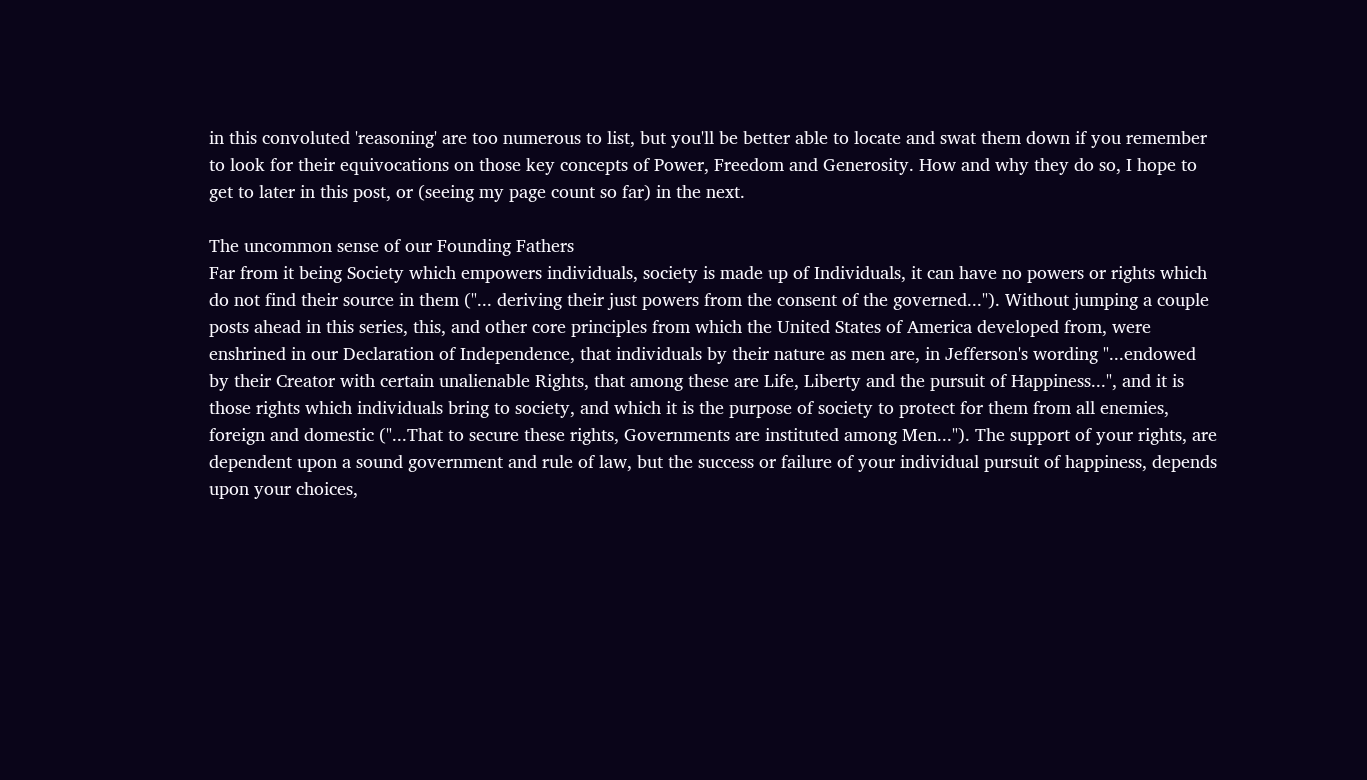in this convoluted 'reasoning' are too numerous to list, but you'll be better able to locate and swat them down if you remember to look for their equivocations on those key concepts of Power, Freedom and Generosity. How and why they do so, I hope to get to later in this post, or (seeing my page count so far) in the next.

The uncommon sense of our Founding Fathers
Far from it being Society which empowers individuals, society is made up of Individuals, it can have no powers or rights which do not find their source in them ("... deriving their just powers from the consent of the governed..."). Without jumping a couple posts ahead in this series, this, and other core principles from which the United States of America developed from, were enshrined in our Declaration of Independence, that individuals by their nature as men are, in Jefferson's wording "...endowed by their Creator with certain unalienable Rights, that among these are Life, Liberty and the pursuit of Happiness...", and it is those rights which individuals bring to society, and which it is the purpose of society to protect for them from all enemies, foreign and domestic ("...That to secure these rights, Governments are instituted among Men..."). The support of your rights, are dependent upon a sound government and rule of law, but the success or failure of your individual pursuit of happiness, depends upon your choices,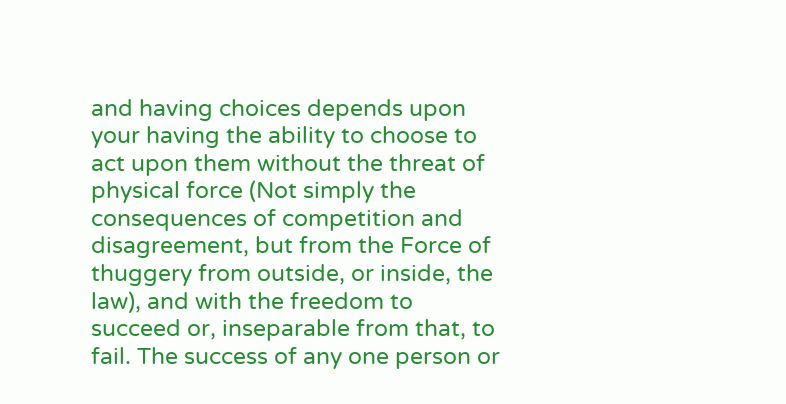and having choices depends upon your having the ability to choose to act upon them without the threat of physical force (Not simply the consequences of competition and disagreement, but from the Force of thuggery from outside, or inside, the law), and with the freedom to succeed or, inseparable from that, to fail. The success of any one person or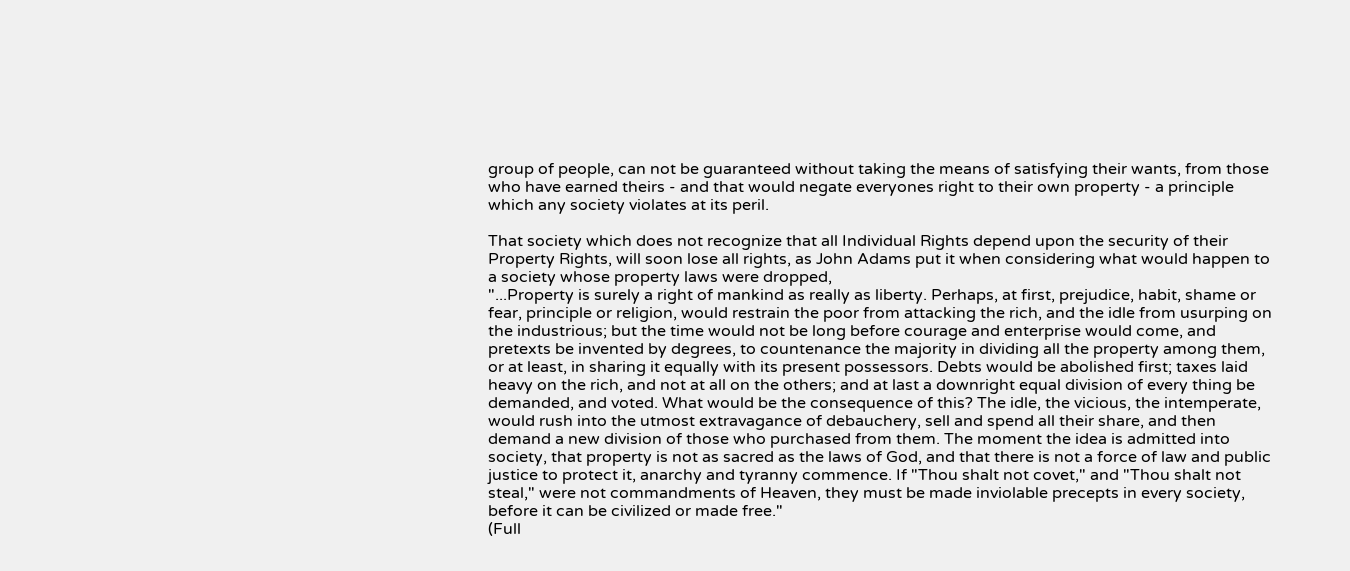group of people, can not be guaranteed without taking the means of satisfying their wants, from those who have earned theirs - and that would negate everyones right to their own property - a principle which any society violates at its peril.

That society which does not recognize that all Individual Rights depend upon the security of their Property Rights, will soon lose all rights, as John Adams put it when considering what would happen to a society whose property laws were dropped,
"...Property is surely a right of mankind as really as liberty. Perhaps, at first, prejudice, habit, shame or fear, principle or religion, would restrain the poor from attacking the rich, and the idle from usurping on the industrious; but the time would not be long before courage and enterprise would come, and pretexts be invented by degrees, to countenance the majority in dividing all the property among them, or at least, in sharing it equally with its present possessors. Debts would be abolished first; taxes laid heavy on the rich, and not at all on the others; and at last a downright equal division of every thing be demanded, and voted. What would be the consequence of this? The idle, the vicious, the intemperate, would rush into the utmost extravagance of debauchery, sell and spend all their share, and then demand a new division of those who purchased from them. The moment the idea is admitted into society, that property is not as sacred as the laws of God, and that there is not a force of law and public justice to protect it, anarchy and tyranny commence. If "Thou shalt not covet," and "Thou shalt not steal," were not commandments of Heaven, they must be made inviolable precepts in every society, before it can be civilized or made free."
(Full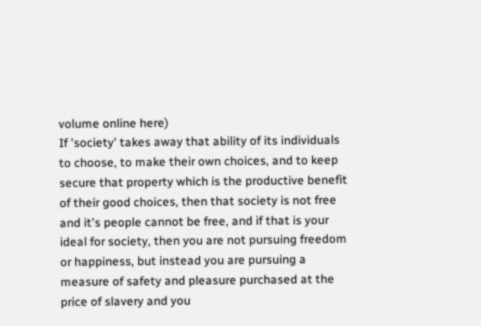volume online here)
If 'society' takes away that ability of its individuals to choose, to make their own choices, and to keep secure that property which is the productive benefit of their good choices, then that society is not free and it's people cannot be free, and if that is your ideal for society, then you are not pursuing freedom or happiness, but instead you are pursuing a measure of safety and pleasure purchased at the price of slavery and you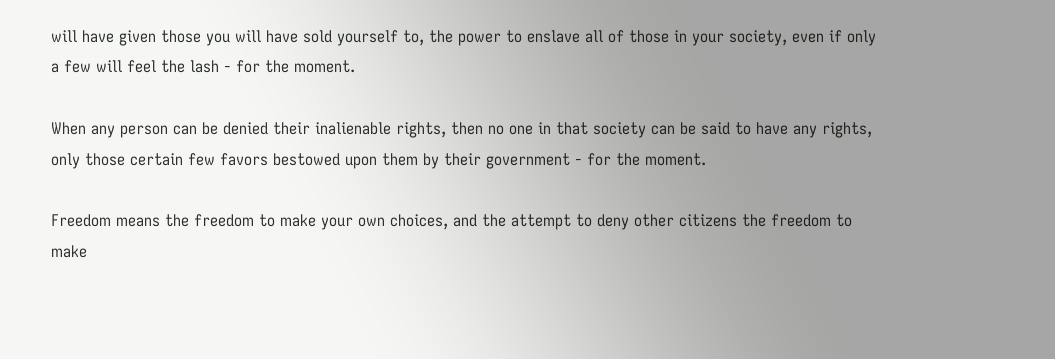will have given those you will have sold yourself to, the power to enslave all of those in your society, even if only a few will feel the lash - for the moment.

When any person can be denied their inalienable rights, then no one in that society can be said to have any rights, only those certain few favors bestowed upon them by their government - for the moment.

Freedom means the freedom to make your own choices, and the attempt to deny other citizens the freedom to make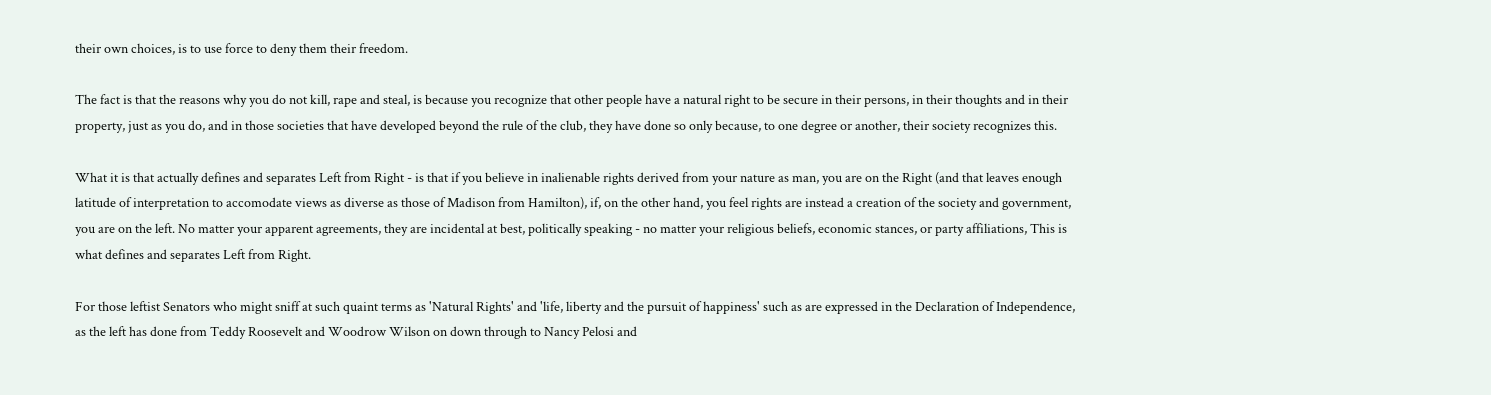their own choices, is to use force to deny them their freedom.

The fact is that the reasons why you do not kill, rape and steal, is because you recognize that other people have a natural right to be secure in their persons, in their thoughts and in their property, just as you do, and in those societies that have developed beyond the rule of the club, they have done so only because, to one degree or another, their society recognizes this.

What it is that actually defines and separates Left from Right - is that if you believe in inalienable rights derived from your nature as man, you are on the Right (and that leaves enough latitude of interpretation to accomodate views as diverse as those of Madison from Hamilton), if, on the other hand, you feel rights are instead a creation of the society and government, you are on the left. No matter your apparent agreements, they are incidental at best, politically speaking - no matter your religious beliefs, economic stances, or party affiliations, This is what defines and separates Left from Right.

For those leftist Senators who might sniff at such quaint terms as 'Natural Rights' and 'life, liberty and the pursuit of happiness' such as are expressed in the Declaration of Independence, as the left has done from Teddy Roosevelt and Woodrow Wilson on down through to Nancy Pelosi and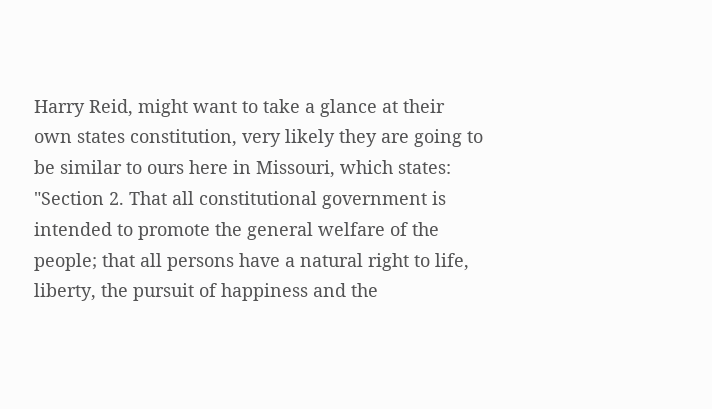Harry Reid, might want to take a glance at their own states constitution, very likely they are going to be similar to ours here in Missouri, which states:
"Section 2. That all constitutional government is intended to promote the general welfare of the people; that all persons have a natural right to life, liberty, the pursuit of happiness and the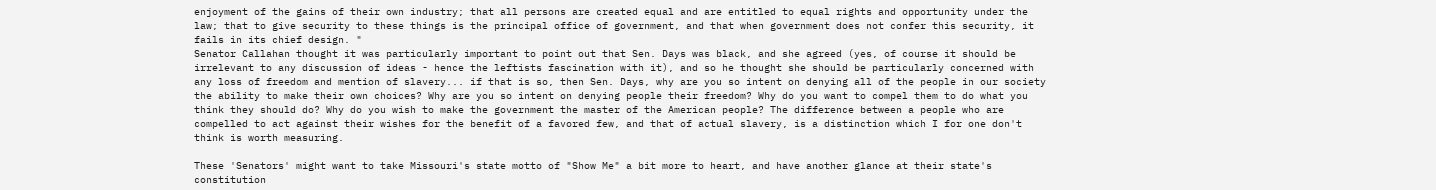enjoyment of the gains of their own industry; that all persons are created equal and are entitled to equal rights and opportunity under the law; that to give security to these things is the principal office of government, and that when government does not confer this security, it fails in its chief design. "
Senator Callahan thought it was particularly important to point out that Sen. Days was black, and she agreed (yes, of course it should be irrelevant to any discussion of ideas - hence the leftists fascination with it), and so he thought she should be particularly concerned with any loss of freedom and mention of slavery... if that is so, then Sen. Days, why are you so intent on denying all of the people in our society the ability to make their own choices? Why are you so intent on denying people their freedom? Why do you want to compel them to do what you think they should do? Why do you wish to make the government the master of the American people? The difference between a people who are compelled to act against their wishes for the benefit of a favored few, and that of actual slavery, is a distinction which I for one don't think is worth measuring.

These 'Senators' might want to take Missouri's state motto of "Show Me" a bit more to heart, and have another glance at their state's constitution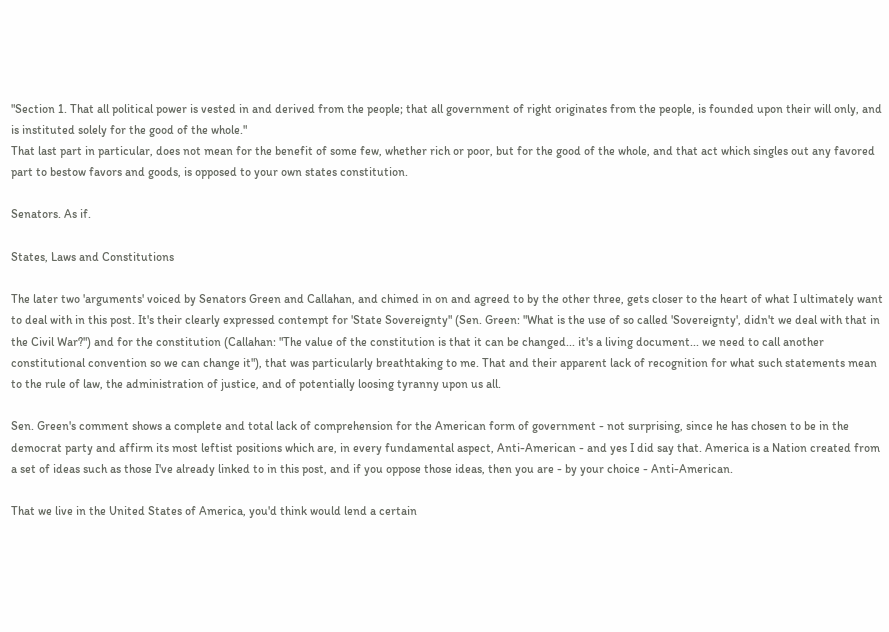"Section 1. That all political power is vested in and derived from the people; that all government of right originates from the people, is founded upon their will only, and is instituted solely for the good of the whole."
That last part in particular, does not mean for the benefit of some few, whether rich or poor, but for the good of the whole, and that act which singles out any favored part to bestow favors and goods, is opposed to your own states constitution.

Senators. As if.

States, Laws and Constitutions

The later two 'arguments' voiced by Senators Green and Callahan, and chimed in on and agreed to by the other three, gets closer to the heart of what I ultimately want to deal with in this post. It's their clearly expressed contempt for 'State Sovereignty" (Sen. Green: "What is the use of so called 'Sovereignty', didn't we deal with that in the Civil War?") and for the constitution (Callahan: "The value of the constitution is that it can be changed... it's a living document... we need to call another constitutional convention so we can change it"), that was particularly breathtaking to me. That and their apparent lack of recognition for what such statements mean to the rule of law, the administration of justice, and of potentially loosing tyranny upon us all.

Sen. Green's comment shows a complete and total lack of comprehension for the American form of government - not surprising, since he has chosen to be in the democrat party and affirm its most leftist positions which are, in every fundamental aspect, Anti-American - and yes I did say that. America is a Nation created from a set of ideas such as those I've already linked to in this post, and if you oppose those ideas, then you are - by your choice - Anti-American.

That we live in the United States of America, you'd think would lend a certain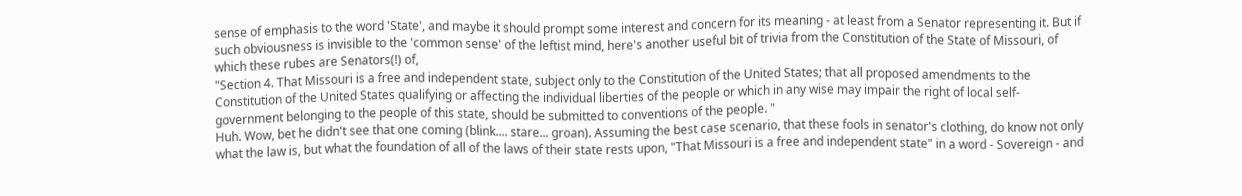sense of emphasis to the word 'State', and maybe it should prompt some interest and concern for its meaning - at least from a Senator representing it. But if such obviousness is invisible to the 'common sense' of the leftist mind, here's another useful bit of trivia from the Constitution of the State of Missouri, of which these rubes are Senators(!) of,
"Section 4. That Missouri is a free and independent state, subject only to the Constitution of the United States; that all proposed amendments to the Constitution of the United States qualifying or affecting the individual liberties of the people or which in any wise may impair the right of local self-government belonging to the people of this state, should be submitted to conventions of the people. "
Huh. Wow, bet he didn't see that one coming (blink.... stare... groan). Assuming the best case scenario, that these fools in senator's clothing, do know not only what the law is, but what the foundation of all of the laws of their state rests upon, "That Missouri is a free and independent state" in a word - Sovereign - and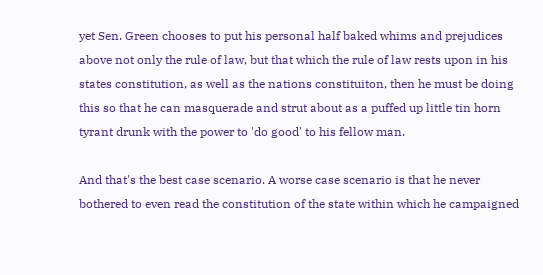yet Sen. Green chooses to put his personal half baked whims and prejudices above not only the rule of law, but that which the rule of law rests upon in his states constitution, as well as the nations constituiton, then he must be doing this so that he can masquerade and strut about as a puffed up little tin horn tyrant drunk with the power to 'do good' to his fellow man.

And that's the best case scenario. A worse case scenario is that he never bothered to even read the constitution of the state within which he campaigned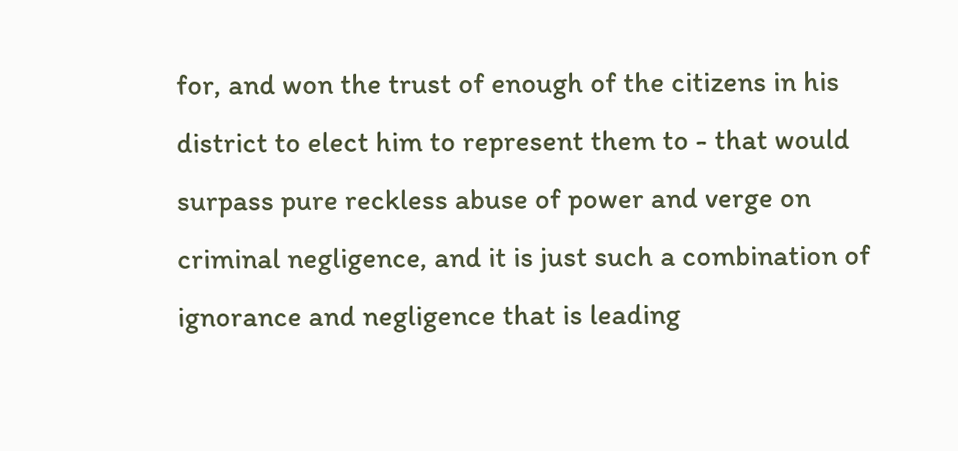for, and won the trust of enough of the citizens in his district to elect him to represent them to - that would surpass pure reckless abuse of power and verge on criminal negligence, and it is just such a combination of ignorance and negligence that is leading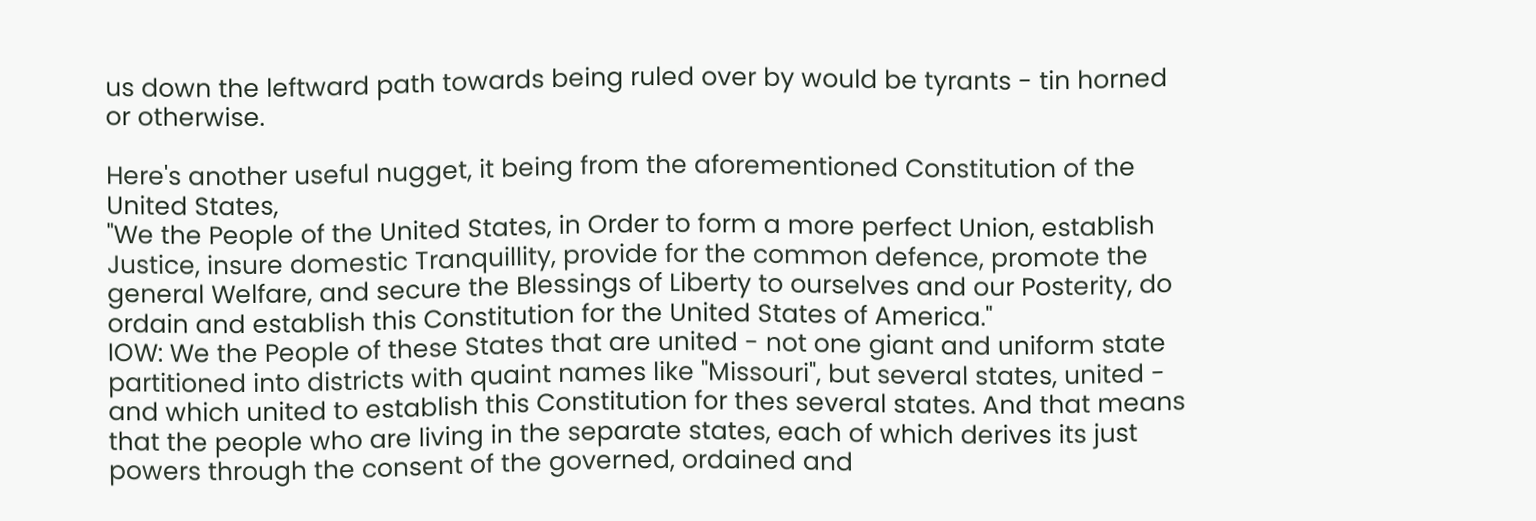us down the leftward path towards being ruled over by would be tyrants - tin horned or otherwise.

Here's another useful nugget, it being from the aforementioned Constitution of the United States,
"We the People of the United States, in Order to form a more perfect Union, establish Justice, insure domestic Tranquillity, provide for the common defence, promote the general Welfare, and secure the Blessings of Liberty to ourselves and our Posterity, do ordain and establish this Constitution for the United States of America."
IOW: We the People of these States that are united - not one giant and uniform state partitioned into districts with quaint names like "Missouri", but several states, united - and which united to establish this Constitution for thes several states. And that means that the people who are living in the separate states, each of which derives its just powers through the consent of the governed, ordained and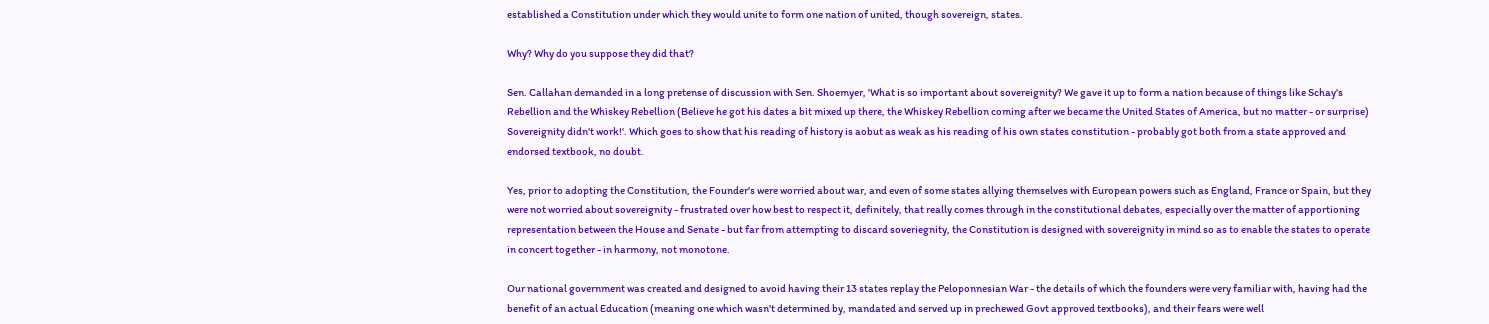established a Constitution under which they would unite to form one nation of united, though sovereign, states.

Why? Why do you suppose they did that?

Sen. Callahan demanded in a long pretense of discussion with Sen. Shoemyer, 'What is so important about sovereignity? We gave it up to form a nation because of things like Schay's Rebellion and the Whiskey Rebellion (Believe he got his dates a bit mixed up there, the Whiskey Rebellion coming after we became the United States of America, but no matter - or surprise) Sovereignity didn't work!'. Which goes to show that his reading of history is aobut as weak as his reading of his own states constitution - probably got both from a state approved and endorsed textbook, no doubt.

Yes, prior to adopting the Constitution, the Founder's were worried about war, and even of some states allying themselves with European powers such as England, France or Spain, but they were not worried about sovereignity - frustrated over how best to respect it, definitely, that really comes through in the constitutional debates, especially over the matter of apportioning representation between the House and Senate - but far from attempting to discard soveriegnity, the Constitution is designed with sovereignity in mind so as to enable the states to operate in concert together - in harmony, not monotone.

Our national government was created and designed to avoid having their 13 states replay the Peloponnesian War - the details of which the founders were very familiar with, having had the benefit of an actual Education (meaning one which wasn't determined by, mandated and served up in prechewed Govt approved textbooks), and their fears were well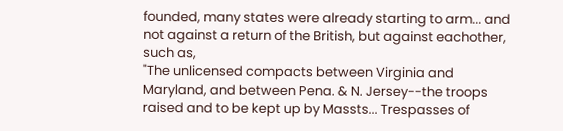founded, many states were already starting to arm... and not against a return of the British, but against eachother, such as,
"The unlicensed compacts between Virginia and Maryland, and between Pena. & N. Jersey--the troops raised and to be kept up by Massts... Trespasses of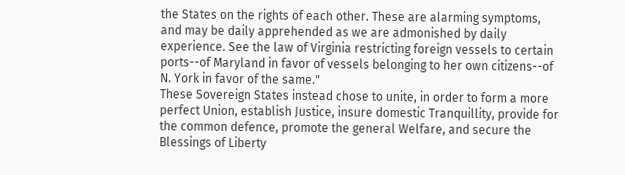the States on the rights of each other. These are alarming symptoms, and may be daily apprehended as we are admonished by daily experience. See the law of Virginia restricting foreign vessels to certain ports--of Maryland in favor of vessels belonging to her own citizens--of N. York in favor of the same."
These Sovereign States instead chose to unite, in order to form a more perfect Union, establish Justice, insure domestic Tranquillity, provide for the common defence, promote the general Welfare, and secure the Blessings of Liberty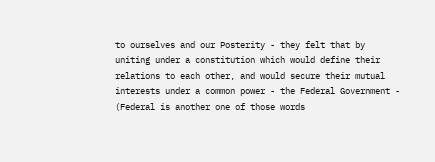to ourselves and our Posterity - they felt that by uniting under a constitution which would define their relations to each other, and would secure their mutual interests under a common power - the Federal Government - (Federal is another one of those words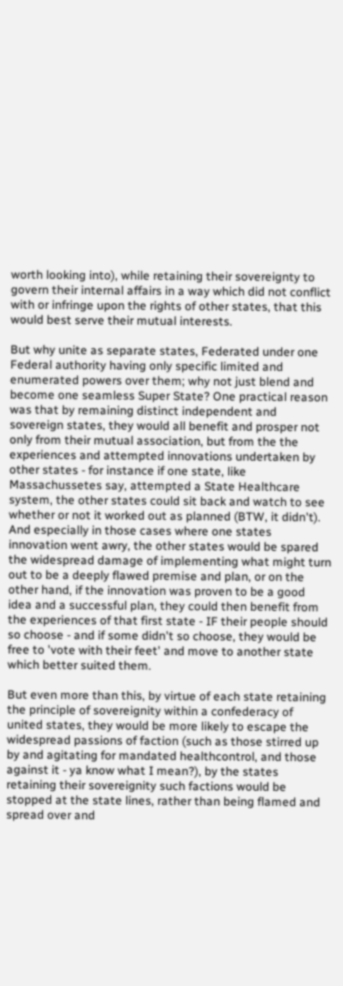worth looking into), while retaining their sovereignty to govern their internal affairs in a way which did not conflict with or infringe upon the rights of other states, that this would best serve their mutual interests.

But why unite as separate states, Federated under one Federal authority having only specific limited and enumerated powers over them; why not just blend and become one seamless Super State? One practical reason was that by remaining distinct independent and sovereign states, they would all benefit and prosper not only from their mutual association, but from the the experiences and attempted innovations undertaken by other states - for instance if one state, like Massachussetes say, attempted a State Healthcare system, the other states could sit back and watch to see whether or not it worked out as planned (BTW, it didn't). And especially in those cases where one states innovation went awry, the other states would be spared the widespread damage of implementing what might turn out to be a deeply flawed premise and plan, or on the other hand, if the innovation was proven to be a good idea and a successful plan, they could then benefit from the experiences of that first state - IF their people should so choose - and if some didn't so choose, they would be free to 'vote with their feet' and move to another state which better suited them.

But even more than this, by virtue of each state retaining the principle of sovereignity within a confederacy of united states, they would be more likely to escape the widespread passions of faction (such as those stirred up by and agitating for mandated healthcontrol, and those against it - ya know what I mean?), by the states retaining their sovereignity such factions would be stopped at the state lines, rather than being flamed and spread over and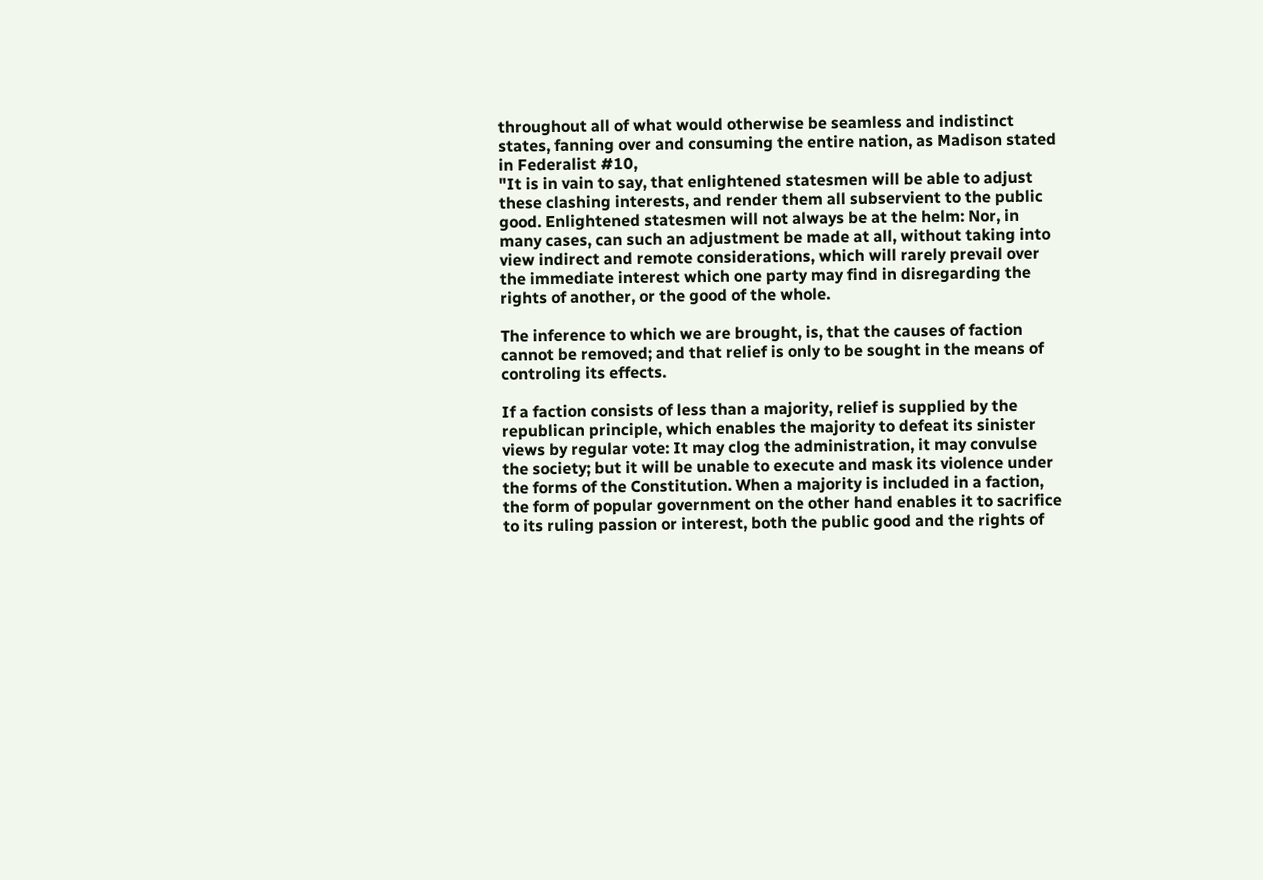throughout all of what would otherwise be seamless and indistinct states, fanning over and consuming the entire nation, as Madison stated in Federalist #10,
"It is in vain to say, that enlightened statesmen will be able to adjust these clashing interests, and render them all subservient to the public good. Enlightened statesmen will not always be at the helm: Nor, in many cases, can such an adjustment be made at all, without taking into view indirect and remote considerations, which will rarely prevail over the immediate interest which one party may find in disregarding the rights of another, or the good of the whole.

The inference to which we are brought, is, that the causes of faction cannot be removed; and that relief is only to be sought in the means of controling its effects.

If a faction consists of less than a majority, relief is supplied by the republican principle, which enables the majority to defeat its sinister views by regular vote: It may clog the administration, it may convulse the society; but it will be unable to execute and mask its violence under the forms of the Constitution. When a majority is included in a faction, the form of popular government on the other hand enables it to sacrifice to its ruling passion or interest, both the public good and the rights of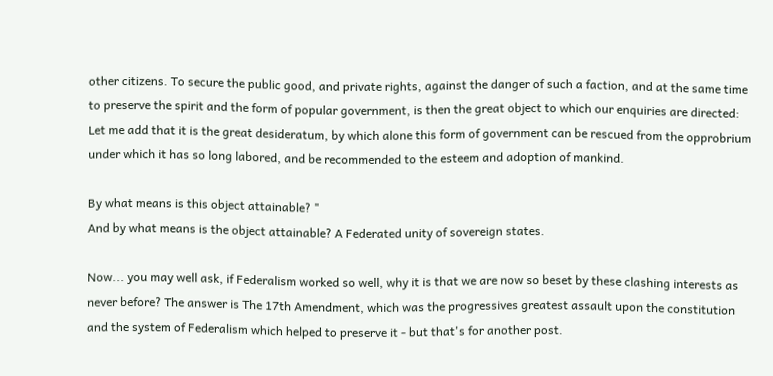other citizens. To secure the public good, and private rights, against the danger of such a faction, and at the same time to preserve the spirit and the form of popular government, is then the great object to which our enquiries are directed: Let me add that it is the great desideratum, by which alone this form of government can be rescued from the opprobrium under which it has so long labored, and be recommended to the esteem and adoption of mankind.

By what means is this object attainable? "
And by what means is the object attainable? A Federated unity of sovereign states.

Now... you may well ask, if Federalism worked so well, why it is that we are now so beset by these clashing interests as never before? The answer is The 17th Amendment, which was the progressives greatest assault upon the constitution and the system of Federalism which helped to preserve it - but that's for another post.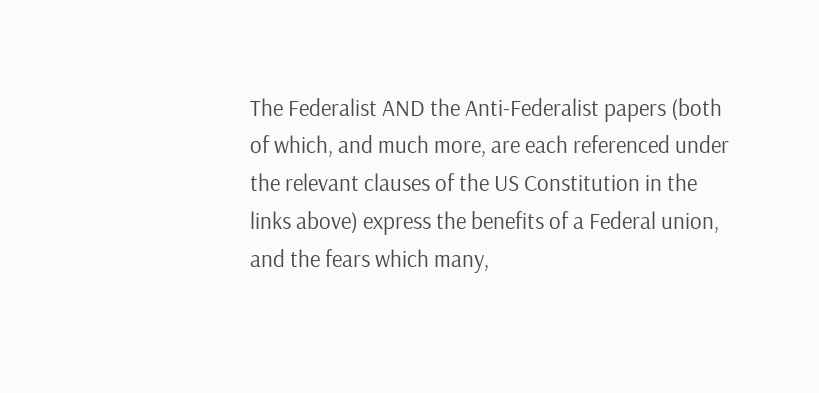The Federalist AND the Anti-Federalist papers (both of which, and much more, are each referenced under the relevant clauses of the US Constitution in the links above) express the benefits of a Federal union, and the fears which many,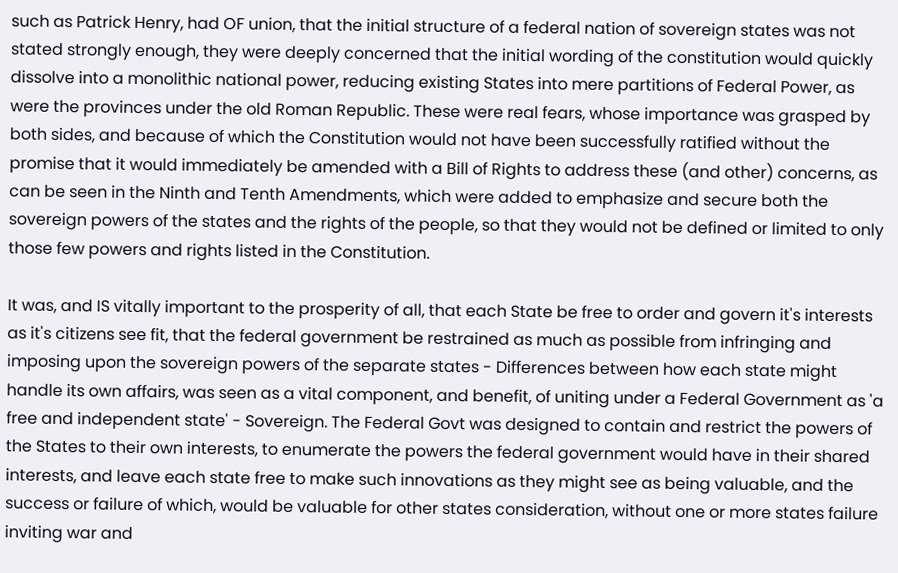such as Patrick Henry, had OF union, that the initial structure of a federal nation of sovereign states was not stated strongly enough, they were deeply concerned that the initial wording of the constitution would quickly dissolve into a monolithic national power, reducing existing States into mere partitions of Federal Power, as were the provinces under the old Roman Republic. These were real fears, whose importance was grasped by both sides, and because of which the Constitution would not have been successfully ratified without the promise that it would immediately be amended with a Bill of Rights to address these (and other) concerns, as can be seen in the Ninth and Tenth Amendments, which were added to emphasize and secure both the sovereign powers of the states and the rights of the people, so that they would not be defined or limited to only those few powers and rights listed in the Constitution.

It was, and IS vitally important to the prosperity of all, that each State be free to order and govern it's interests as it's citizens see fit, that the federal government be restrained as much as possible from infringing and imposing upon the sovereign powers of the separate states - Differences between how each state might handle its own affairs, was seen as a vital component, and benefit, of uniting under a Federal Government as 'a free and independent state' - Sovereign. The Federal Govt was designed to contain and restrict the powers of the States to their own interests, to enumerate the powers the federal government would have in their shared interests, and leave each state free to make such innovations as they might see as being valuable, and the success or failure of which, would be valuable for other states consideration, without one or more states failure inviting war and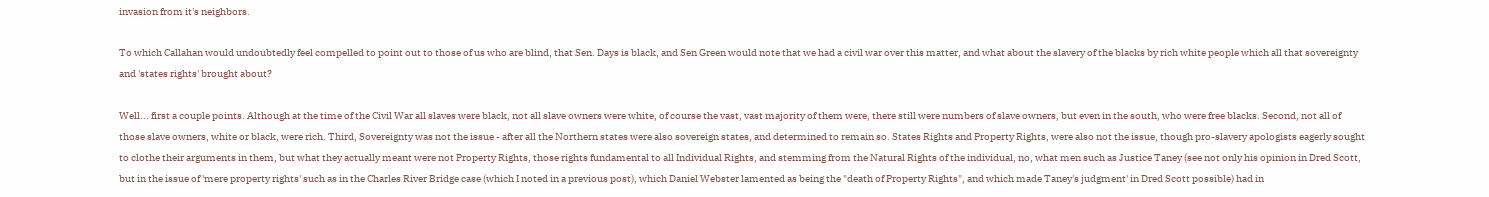invasion from it's neighbors.

To which Callahan would undoubtedly feel compelled to point out to those of us who are blind, that Sen. Days is black, and Sen Green would note that we had a civil war over this matter, and what about the slavery of the blacks by rich white people which all that sovereignty and 'states rights' brought about?

Well... first a couple points. Although at the time of the Civil War all slaves were black, not all slave owners were white, of course the vast, vast majority of them were, there still were numbers of slave owners, but even in the south, who were free blacks. Second, not all of those slave owners, white or black, were rich. Third, Sovereignty was not the issue - after all the Northern states were also sovereign states, and determined to remain so. States Rights and Property Rights, were also not the issue, though pro-slavery apologists eagerly sought to clothe their arguments in them, but what they actually meant were not Property Rights, those rights fundamental to all Individual Rights, and stemming from the Natural Rights of the individual, no, what men such as Justice Taney (see not only his opinion in Dred Scott, but in the issue of 'mere property rights' such as in the Charles River Bridge case (which I noted in a previous post), which Daniel Webster lamented as being the "death of Property Rights", and which made Taney's judgment' in Dred Scott possible) had in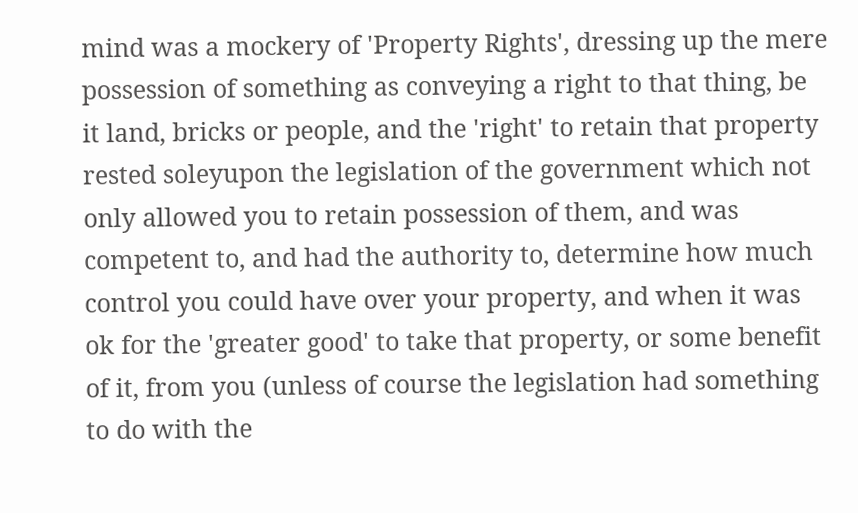mind was a mockery of 'Property Rights', dressing up the mere possession of something as conveying a right to that thing, be it land, bricks or people, and the 'right' to retain that property rested soleyupon the legislation of the government which not only allowed you to retain possession of them, and was competent to, and had the authority to, determine how much control you could have over your property, and when it was ok for the 'greater good' to take that property, or some benefit of it, from you (unless of course the legislation had something to do with the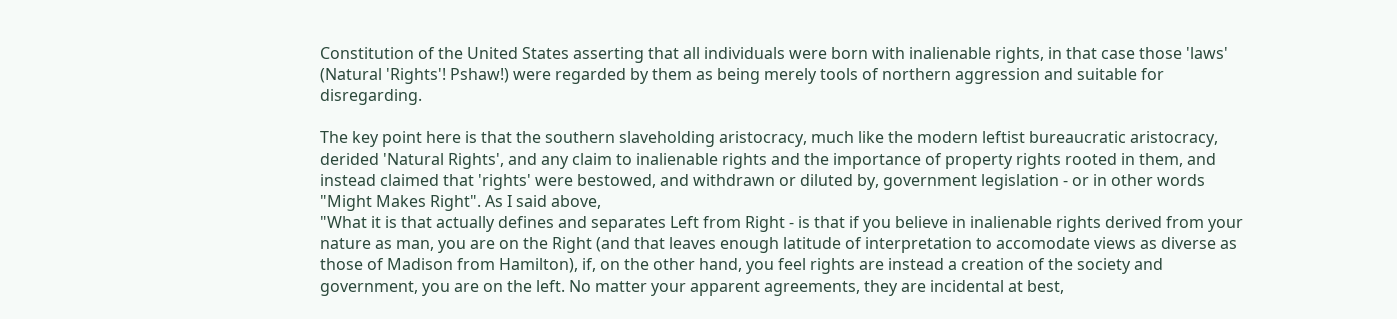Constitution of the United States asserting that all individuals were born with inalienable rights, in that case those 'laws' (Natural 'Rights'! Pshaw!) were regarded by them as being merely tools of northern aggression and suitable for disregarding.

The key point here is that the southern slaveholding aristocracy, much like the modern leftist bureaucratic aristocracy, derided 'Natural Rights', and any claim to inalienable rights and the importance of property rights rooted in them, and instead claimed that 'rights' were bestowed, and withdrawn or diluted by, government legislation - or in other words "Might Makes Right". As I said above,
"What it is that actually defines and separates Left from Right - is that if you believe in inalienable rights derived from your nature as man, you are on the Right (and that leaves enough latitude of interpretation to accomodate views as diverse as those of Madison from Hamilton), if, on the other hand, you feel rights are instead a creation of the society and government, you are on the left. No matter your apparent agreements, they are incidental at best,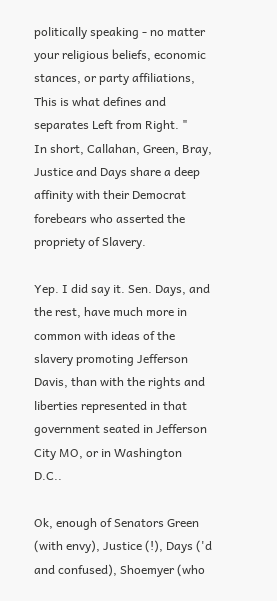politically speaking - no matter your religious beliefs, economic stances, or party affiliations, This is what defines and separates Left from Right. "
In short, Callahan, Green, Bray, Justice and Days share a deep affinity with their Democrat forebears who asserted the propriety of Slavery.

Yep. I did say it. Sen. Days, and the rest, have much more in common with ideas of the slavery promoting Jefferson Davis, than with the rights and liberties represented in that government seated in Jefferson City MO, or in Washington D.C..

Ok, enough of Senators Green (with envy), Justice (!), Days ('d and confused), Shoemyer (who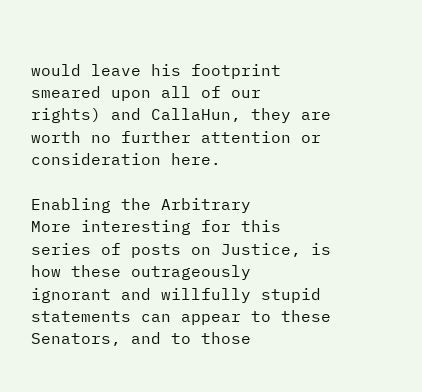would leave his footprint smeared upon all of our rights) and CallaHun, they are worth no further attention or consideration here.

Enabling the Arbitrary
More interesting for this series of posts on Justice, is how these outrageously ignorant and willfully stupid statements can appear to these Senators, and to those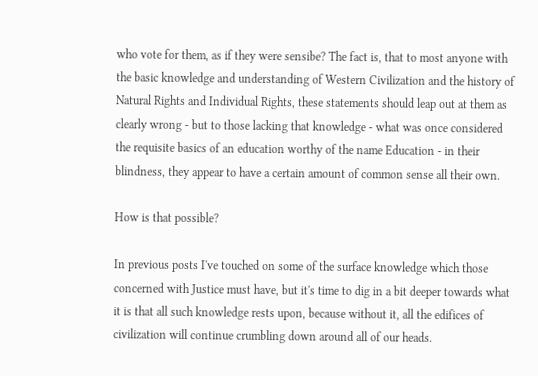who vote for them, as if they were sensibe? The fact is, that to most anyone with the basic knowledge and understanding of Western Civilization and the history of Natural Rights and Individual Rights, these statements should leap out at them as clearly wrong - but to those lacking that knowledge - what was once considered the requisite basics of an education worthy of the name Education - in their blindness, they appear to have a certain amount of common sense all their own.

How is that possible?

In previous posts I've touched on some of the surface knowledge which those concerned with Justice must have, but it's time to dig in a bit deeper towards what it is that all such knowledge rests upon, because without it, all the edifices of civilization will continue crumbling down around all of our heads.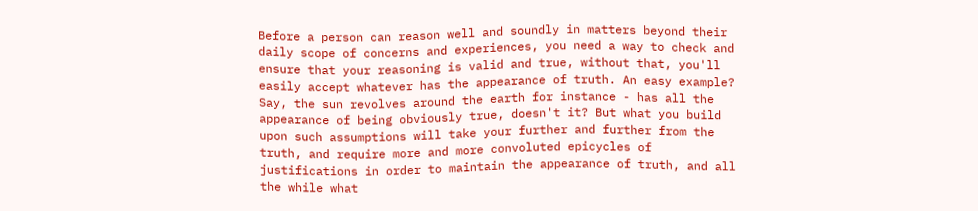Before a person can reason well and soundly in matters beyond their daily scope of concerns and experiences, you need a way to check and ensure that your reasoning is valid and true, without that, you'll easily accept whatever has the appearance of truth. An easy example? Say, the sun revolves around the earth for instance - has all the appearance of being obviously true, doesn't it? But what you build upon such assumptions will take your further and further from the truth, and require more and more convoluted epicycles of justifications in order to maintain the appearance of truth, and all the while what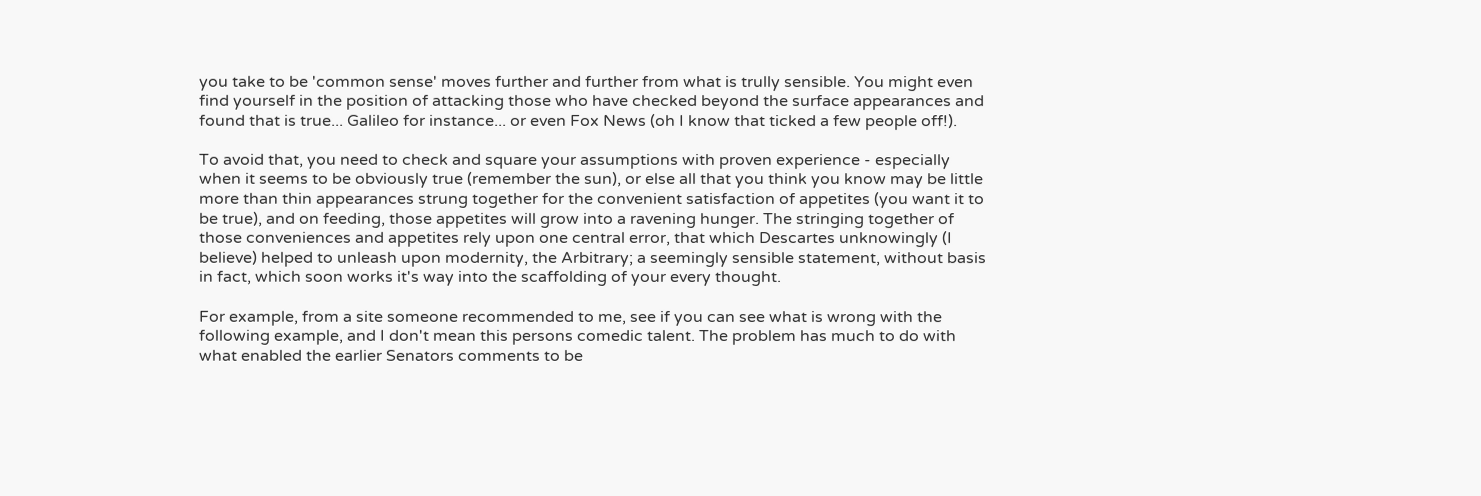you take to be 'common sense' moves further and further from what is trully sensible. You might even find yourself in the position of attacking those who have checked beyond the surface appearances and found that is true... Galileo for instance... or even Fox News (oh I know that ticked a few people off!).

To avoid that, you need to check and square your assumptions with proven experience - especially when it seems to be obviously true (remember the sun), or else all that you think you know may be little more than thin appearances strung together for the convenient satisfaction of appetites (you want it to be true), and on feeding, those appetites will grow into a ravening hunger. The stringing together of those conveniences and appetites rely upon one central error, that which Descartes unknowingly (I believe) helped to unleash upon modernity, the Arbitrary; a seemingly sensible statement, without basis in fact, which soon works it's way into the scaffolding of your every thought.

For example, from a site someone recommended to me, see if you can see what is wrong with the following example, and I don't mean this persons comedic talent. The problem has much to do with what enabled the earlier Senators comments to be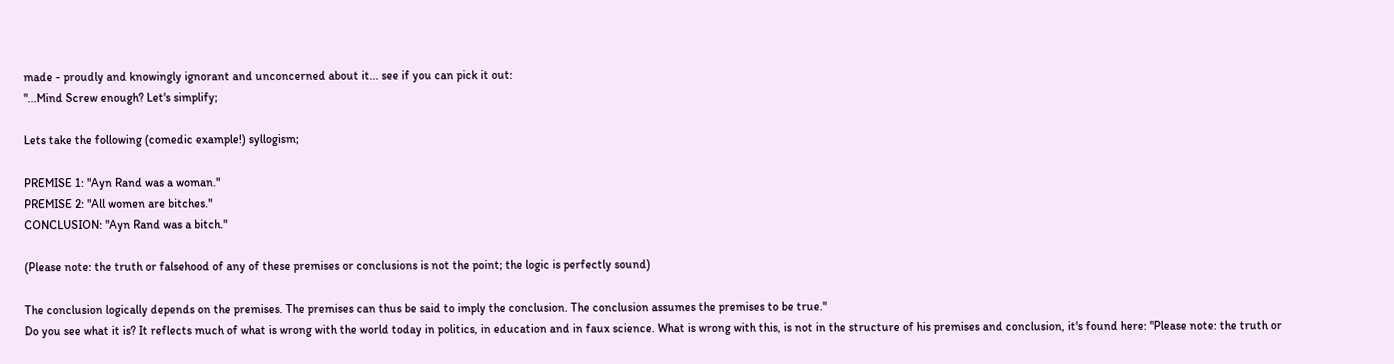made - proudly and knowingly ignorant and unconcerned about it... see if you can pick it out:
"...Mind Screw enough? Let's simplify;

Lets take the following (comedic example!) syllogism;

PREMISE 1: "Ayn Rand was a woman."
PREMISE 2: "All women are bitches."
CONCLUSION: "Ayn Rand was a bitch."

(Please note: the truth or falsehood of any of these premises or conclusions is not the point; the logic is perfectly sound)

The conclusion logically depends on the premises. The premises can thus be said to imply the conclusion. The conclusion assumes the premises to be true."
Do you see what it is? It reflects much of what is wrong with the world today in politics, in education and in faux science. What is wrong with this, is not in the structure of his premises and conclusion, it's found here: "Please note: the truth or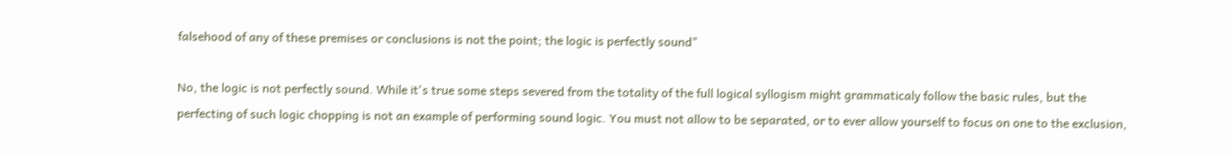falsehood of any of these premises or conclusions is not the point; the logic is perfectly sound"

No, the logic is not perfectly sound. While it's true some steps severed from the totality of the full logical syllogism might grammaticaly follow the basic rules, but the perfecting of such logic chopping is not an example of performing sound logic. You must not allow to be separated, or to ever allow yourself to focus on one to the exclusion,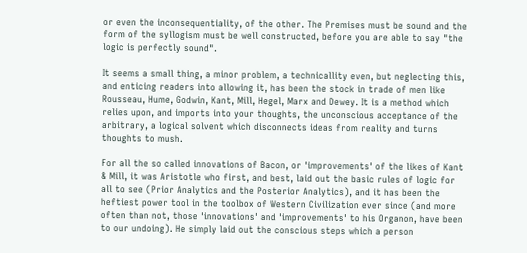or even the inconsequentiality, of the other. The Premises must be sound and the form of the syllogism must be well constructed, before you are able to say "the logic is perfectly sound".

It seems a small thing, a minor problem, a technicallity even, but neglecting this, and enticing readers into allowing it, has been the stock in trade of men like Rousseau, Hume, Godwin, Kant, Mill, Hegel, Marx and Dewey. It is a method which relies upon, and imports into your thoughts, the unconscious acceptance of the arbitrary, a logical solvent which disconnects ideas from reality and turns thoughts to mush.

For all the so called innovations of Bacon, or 'improvements' of the likes of Kant & Mill, it was Aristotle who first, and best, laid out the basic rules of logic for all to see (Prior Analytics and the Posterior Analytics), and it has been the heftiest power tool in the toolbox of Western Civilization ever since (and more often than not, those 'innovations' and 'improvements' to his Organon, have been to our undoing). He simply laid out the conscious steps which a person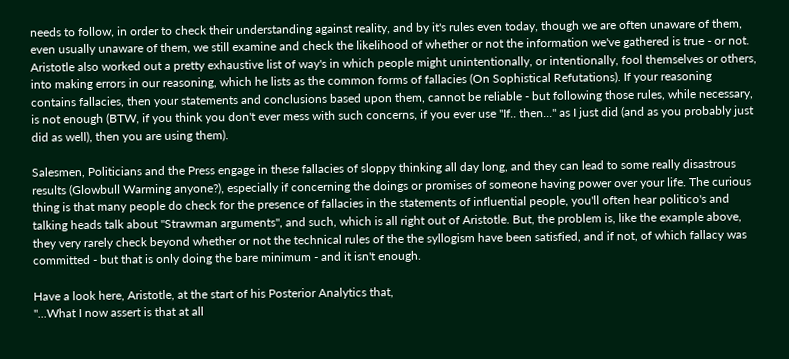needs to follow, in order to check their understanding against reality, and by it's rules even today, though we are often unaware of them, even usually unaware of them, we still examine and check the likelihood of whether or not the information we've gathered is true - or not. Aristotle also worked out a pretty exhaustive list of way's in which people might unintentionally, or intentionally, fool themselves or others, into making errors in our reasoning, which he lists as the common forms of fallacies (On Sophistical Refutations). If your reasoning contains fallacies, then your statements and conclusions based upon them, cannot be reliable - but following those rules, while necessary, is not enough (BTW, if you think you don't ever mess with such concerns, if you ever use "If.. then..." as I just did (and as you probably just did as well), then you are using them).

Salesmen, Politicians and the Press engage in these fallacies of sloppy thinking all day long, and they can lead to some really disastrous results (Glowbull Warming anyone?), especially if concerning the doings or promises of someone having power over your life. The curious thing is that many people do check for the presence of fallacies in the statements of influential people, you'll often hear politico's and talking heads talk about "Strawman arguments", and such, which is all right out of Aristotle. But, the problem is, like the example above, they very rarely check beyond whether or not the technical rules of the the syllogism have been satisfied, and if not, of which fallacy was committed - but that is only doing the bare minimum - and it isn't enough.

Have a look here, Aristotle, at the start of his Posterior Analytics that,
"...What I now assert is that at all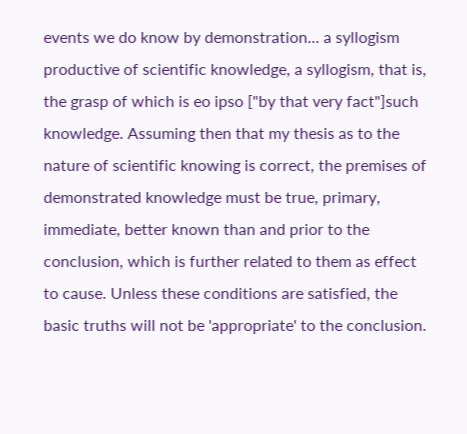events we do know by demonstration... a syllogism productive of scientific knowledge, a syllogism, that is, the grasp of which is eo ipso ["by that very fact"]such knowledge. Assuming then that my thesis as to the nature of scientific knowing is correct, the premises of demonstrated knowledge must be true, primary, immediate, better known than and prior to the conclusion, which is further related to them as effect to cause. Unless these conditions are satisfied, the basic truths will not be 'appropriate' to the conclusion.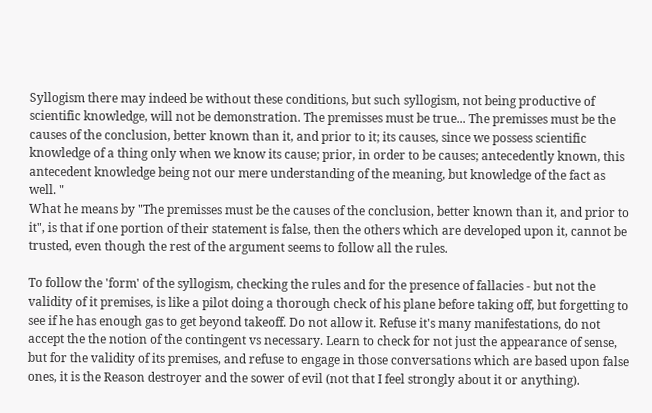Syllogism there may indeed be without these conditions, but such syllogism, not being productive of scientific knowledge, will not be demonstration. The premisses must be true... The premisses must be the causes of the conclusion, better known than it, and prior to it; its causes, since we possess scientific knowledge of a thing only when we know its cause; prior, in order to be causes; antecedently known, this antecedent knowledge being not our mere understanding of the meaning, but knowledge of the fact as well. "
What he means by "The premisses must be the causes of the conclusion, better known than it, and prior to it", is that if one portion of their statement is false, then the others which are developed upon it, cannot be trusted, even though the rest of the argument seems to follow all the rules.

To follow the 'form' of the syllogism, checking the rules and for the presence of fallacies - but not the validity of it premises, is like a pilot doing a thorough check of his plane before taking off, but forgetting to see if he has enough gas to get beyond takeoff. Do not allow it. Refuse it's many manifestations, do not accept the the notion of the contingent vs necessary. Learn to check for not just the appearance of sense, but for the validity of its premises, and refuse to engage in those conversations which are based upon false ones, it is the Reason destroyer and the sower of evil (not that I feel strongly about it or anything).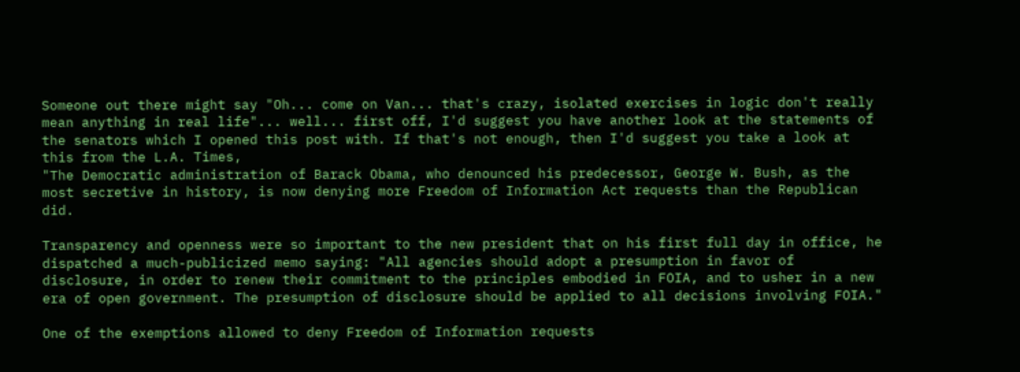Someone out there might say "Oh... come on Van... that's crazy, isolated exercises in logic don't really mean anything in real life"... well... first off, I'd suggest you have another look at the statements of the senators which I opened this post with. If that's not enough, then I'd suggest you take a look at this from the L.A. Times,
"The Democratic administration of Barack Obama, who denounced his predecessor, George W. Bush, as the most secretive in history, is now denying more Freedom of Information Act requests than the Republican did.

Transparency and openness were so important to the new president that on his first full day in office, he dispatched a much-publicized memo saying: "All agencies should adopt a presumption in favor of disclosure, in order to renew their commitment to the principles embodied in FOIA, and to usher in a new era of open government. The presumption of disclosure should be applied to all decisions involving FOIA."

One of the exemptions allowed to deny Freedom of Information requests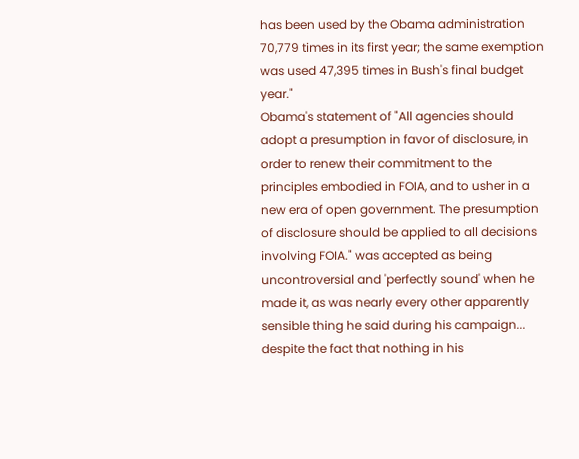has been used by the Obama administration 70,779 times in its first year; the same exemption was used 47,395 times in Bush's final budget year."
Obama's statement of "All agencies should adopt a presumption in favor of disclosure, in order to renew their commitment to the principles embodied in FOIA, and to usher in a new era of open government. The presumption of disclosure should be applied to all decisions involving FOIA." was accepted as being uncontroversial and 'perfectly sound' when he made it, as was nearly every other apparently sensible thing he said during his campaign... despite the fact that nothing in his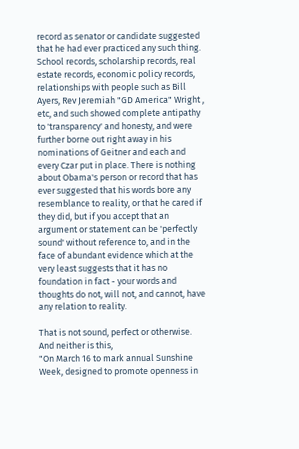record as senator or candidate suggested that he had ever practiced any such thing. School records, scholarship records, real estate records, economic policy records, relationships with people such as Bill Ayers, Rev Jeremiah "GD America" Wright , etc, and such showed complete antipathy to 'transparency' and honesty, and were further borne out right away in his nominations of Geitner and each and every Czar put in place. There is nothing about Obama's person or record that has ever suggested that his words bore any resemblance to reality, or that he cared if they did, but if you accept that an argument or statement can be 'perfectly sound' without reference to, and in the face of abundant evidence which at the very least suggests that it has no foundation in fact - your words and thoughts do not, will not, and cannot, have any relation to reality.

That is not sound, perfect or otherwise. And neither is this,
"On March 16 to mark annual Sunshine Week, designed to promote openness in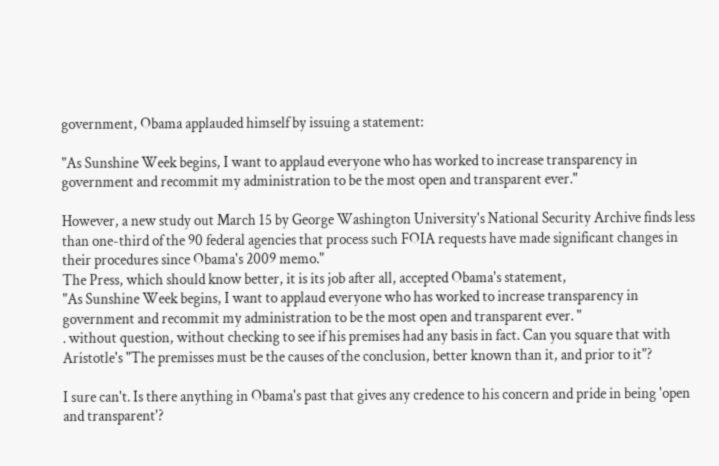government, Obama applauded himself by issuing a statement:

"As Sunshine Week begins, I want to applaud everyone who has worked to increase transparency in government and recommit my administration to be the most open and transparent ever."

However, a new study out March 15 by George Washington University's National Security Archive finds less than one-third of the 90 federal agencies that process such FOIA requests have made significant changes in their procedures since Obama's 2009 memo."
The Press, which should know better, it is its job after all, accepted Obama's statement,
"As Sunshine Week begins, I want to applaud everyone who has worked to increase transparency in government and recommit my administration to be the most open and transparent ever. "
. without question, without checking to see if his premises had any basis in fact. Can you square that with Aristotle's "The premisses must be the causes of the conclusion, better known than it, and prior to it"?

I sure can't. Is there anything in Obama's past that gives any credence to his concern and pride in being 'open and transparent'?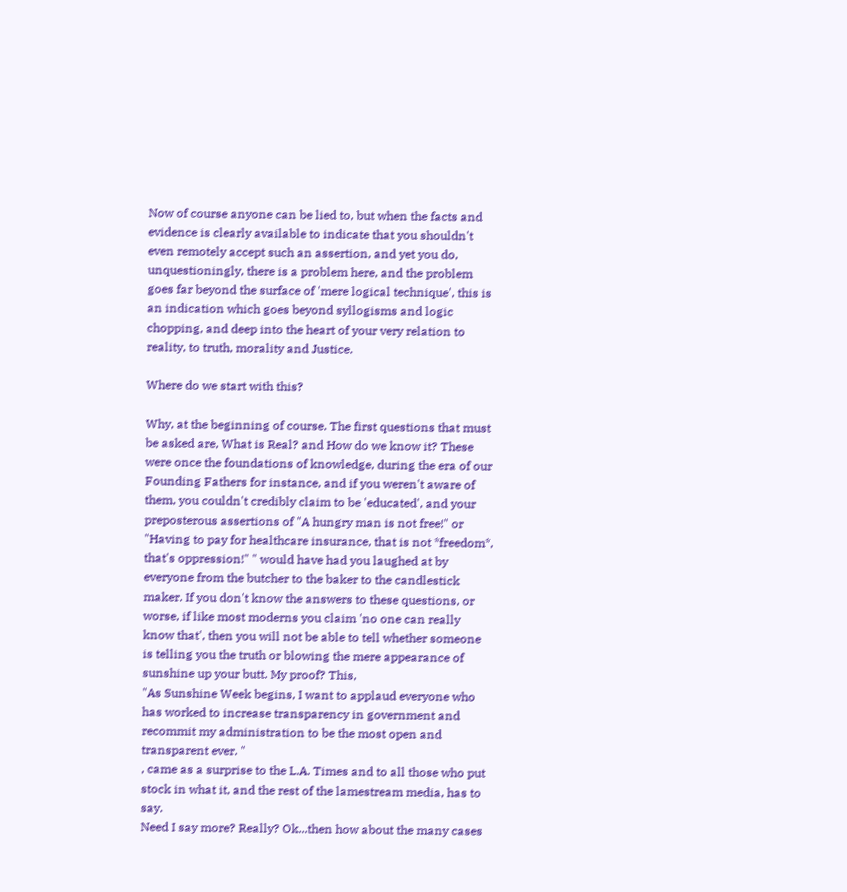Now of course anyone can be lied to, but when the facts and evidence is clearly available to indicate that you shouldn't even remotely accept such an assertion, and yet you do, unquestioningly, there is a problem here, and the problem goes far beyond the surface of 'mere logical technique', this is an indication which goes beyond syllogisms and logic chopping, and deep into the heart of your very relation to reality, to truth, morality and Justice.

Where do we start with this?

Why, at the beginning of course. The first questions that must be asked are, What is Real? and How do we know it? These were once the foundations of knowledge, during the era of our Founding Fathers for instance, and if you weren't aware of them, you couldn't credibly claim to be 'educated', and your preposterous assertions of "A hungry man is not free!" or "Having to pay for healthcare insurance, that is not *freedom*, that's oppression!" " would have had you laughed at by everyone from the butcher to the baker to the candlestick maker. If you don't know the answers to these questions, or worse, if like most moderns you claim 'no one can really know that', then you will not be able to tell whether someone is telling you the truth or blowing the mere appearance of sunshine up your butt. My proof? This,
"As Sunshine Week begins, I want to applaud everyone who has worked to increase transparency in government and recommit my administration to be the most open and transparent ever. "
, came as a surprise to the L.A. Times and to all those who put stock in what it, and the rest of the lamestream media, has to say.
Need I say more? Really? Ok...then how about the many cases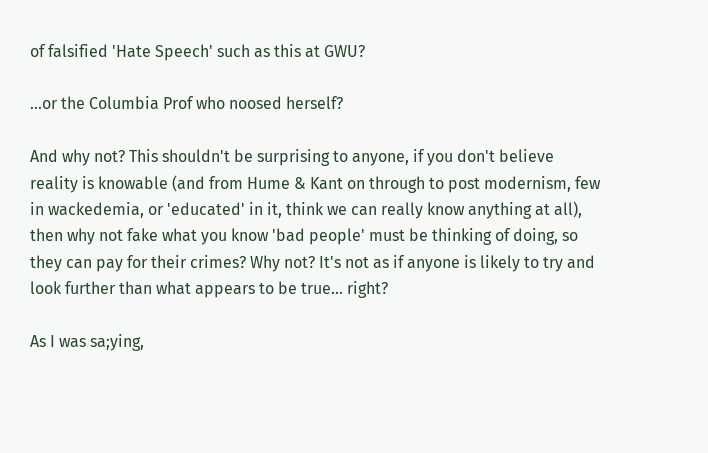of falsified 'Hate Speech' such as this at GWU?

...or the Columbia Prof who noosed herself?

And why not? This shouldn't be surprising to anyone, if you don't believe reality is knowable (and from Hume & Kant on through to post modernism, few in wackedemia, or 'educated' in it, think we can really know anything at all), then why not fake what you know 'bad people' must be thinking of doing, so they can pay for their crimes? Why not? It's not as if anyone is likely to try and look further than what appears to be true... right?

As I was sa;ying,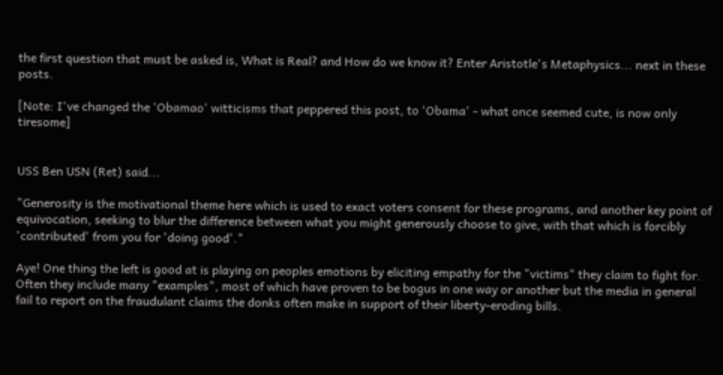the first question that must be asked is, What is Real? and How do we know it? Enter Aristotle's Metaphysics... next in these posts.

[Note: I've changed the 'Obamao' witticisms that peppered this post, to 'Obama' - what once seemed cute, is now only tiresome]


USS Ben USN (Ret) said...

"Generosity is the motivational theme here which is used to exact voters consent for these programs, and another key point of equivocation, seeking to blur the difference between what you might generously choose to give, with that which is forcibly 'contributed' from you for 'doing good'."

Aye! One thing the left is good at is playing on peoples emotions by eliciting empathy for the "victims" they claim to fight for.
Often they include many "examples", most of which have proven to be bogus in one way or another but the media in general fail to report on the fraudulant claims the donks often make in support of their liberty-eroding bills.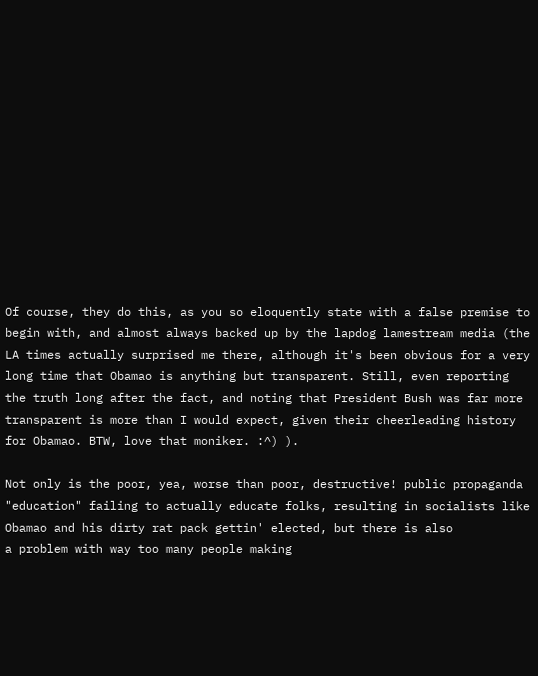Of course, they do this, as you so eloquently state with a false premise to begin with, and almost always backed up by the lapdog lamestream media (the LA times actually surprised me there, although it's been obvious for a very long time that Obamao is anything but transparent. Still, even reporting the truth long after the fact, and noting that President Bush was far more transparent is more than I would expect, given their cheerleading history for Obamao. BTW, love that moniker. :^) ).

Not only is the poor, yea, worse than poor, destructive! public propaganda "education" failing to actually educate folks, resulting in socialists like Obamao and his dirty rat pack gettin' elected, but there is also
a problem with way too many people making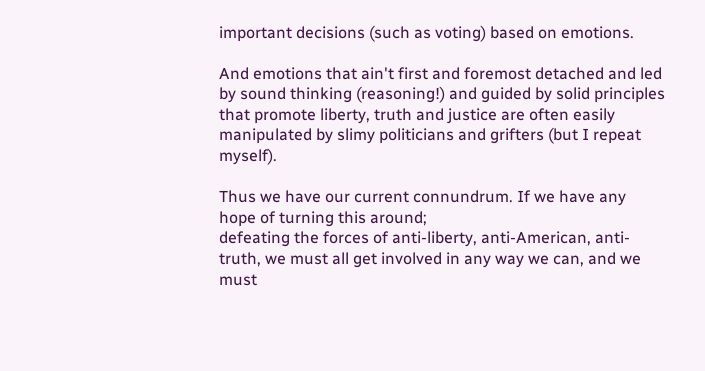important decisions (such as voting) based on emotions.

And emotions that ain't first and foremost detached and led by sound thinking (reasoning!) and guided by solid principles that promote liberty, truth and justice are often easily manipulated by slimy politicians and grifters (but I repeat myself).

Thus we have our current connundrum. If we have any hope of turning this around;
defeating the forces of anti-liberty, anti-American, anti-truth, we must all get involved in any way we can, and we must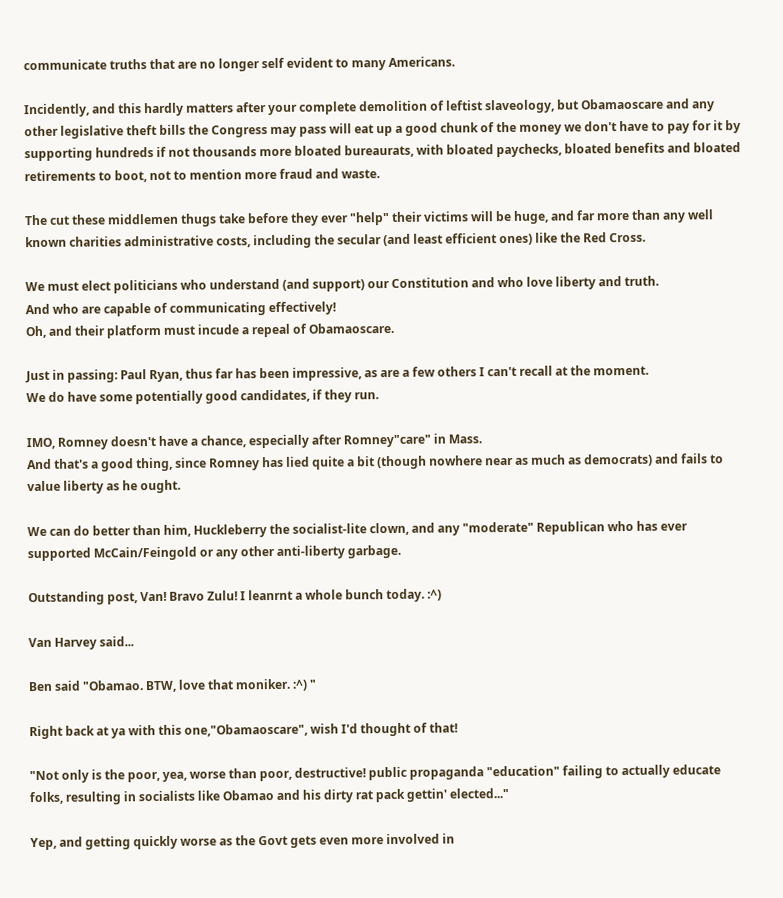communicate truths that are no longer self evident to many Americans.

Incidently, and this hardly matters after your complete demolition of leftist slaveology, but Obamaoscare and any other legislative theft bills the Congress may pass will eat up a good chunk of the money we don't have to pay for it by supporting hundreds if not thousands more bloated bureaurats, with bloated paychecks, bloated benefits and bloated retirements to boot, not to mention more fraud and waste.

The cut these middlemen thugs take before they ever "help" their victims will be huge, and far more than any well known charities administrative costs, including the secular (and least efficient ones) like the Red Cross.

We must elect politicians who understand (and support) our Constitution and who love liberty and truth.
And who are capable of communicating effectively!
Oh, and their platform must incude a repeal of Obamaoscare.

Just in passing: Paul Ryan, thus far has been impressive, as are a few others I can't recall at the moment.
We do have some potentially good candidates, if they run.

IMO, Romney doesn't have a chance, especially after Romney"care" in Mass.
And that's a good thing, since Romney has lied quite a bit (though nowhere near as much as democrats) and fails to value liberty as he ought.

We can do better than him, Huckleberry the socialist-lite clown, and any "moderate" Republican who has ever supported McCain/Feingold or any other anti-liberty garbage.

Outstanding post, Van! Bravo Zulu! I leanrnt a whole bunch today. :^)

Van Harvey said...

Ben said "Obamao. BTW, love that moniker. :^) "

Right back at ya with this one,"Obamaoscare", wish I'd thought of that!

"Not only is the poor, yea, worse than poor, destructive! public propaganda "education" failing to actually educate folks, resulting in socialists like Obamao and his dirty rat pack gettin' elected..."

Yep, and getting quickly worse as the Govt gets even more involved in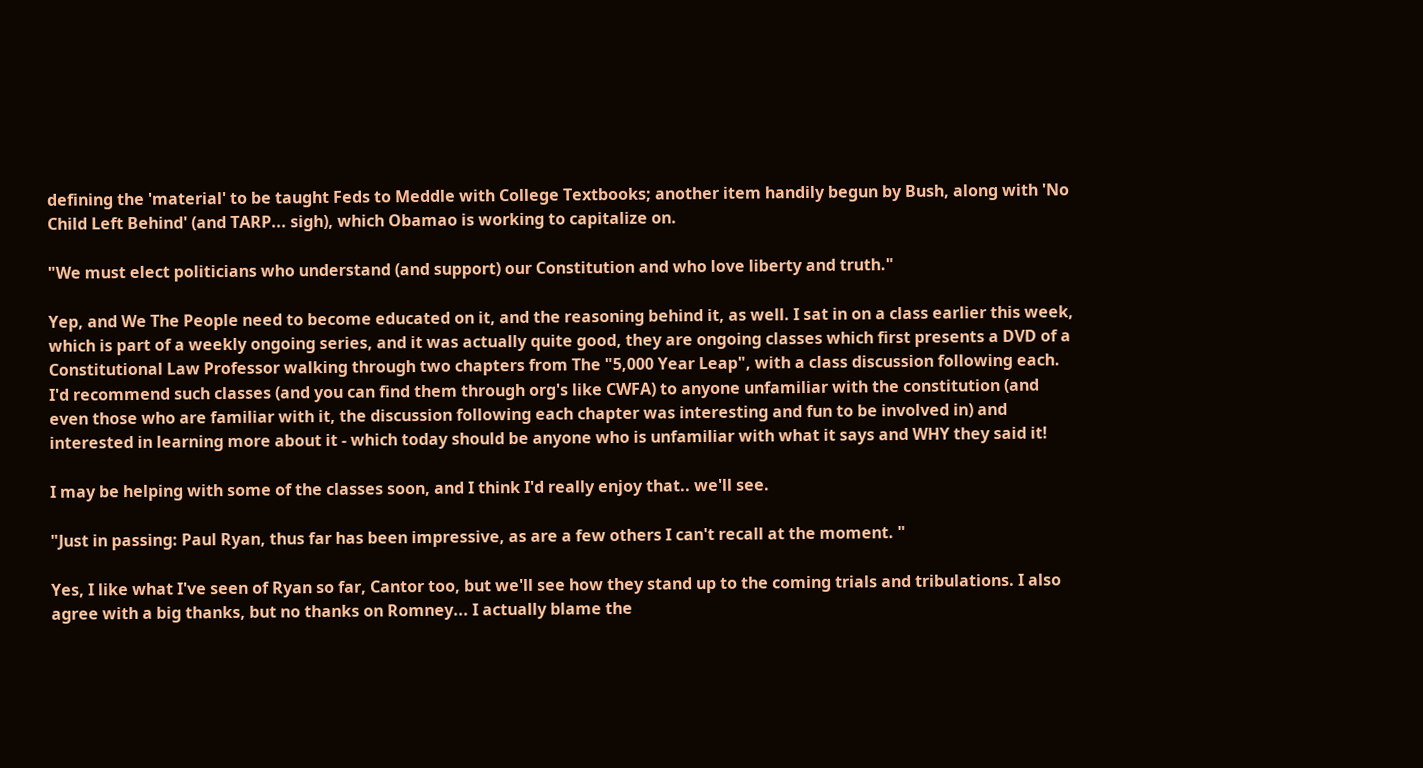defining the 'material' to be taught Feds to Meddle with College Textbooks; another item handily begun by Bush, along with 'No Child Left Behind' (and TARP... sigh), which Obamao is working to capitalize on.

"We must elect politicians who understand (and support) our Constitution and who love liberty and truth."

Yep, and We The People need to become educated on it, and the reasoning behind it, as well. I sat in on a class earlier this week, which is part of a weekly ongoing series, and it was actually quite good, they are ongoing classes which first presents a DVD of a Constitutional Law Professor walking through two chapters from The "5,000 Year Leap", with a class discussion following each. I'd recommend such classes (and you can find them through org's like CWFA) to anyone unfamiliar with the constitution (and even those who are familiar with it, the discussion following each chapter was interesting and fun to be involved in) and interested in learning more about it - which today should be anyone who is unfamiliar with what it says and WHY they said it!

I may be helping with some of the classes soon, and I think I'd really enjoy that.. we'll see.

"Just in passing: Paul Ryan, thus far has been impressive, as are a few others I can't recall at the moment. "

Yes, I like what I've seen of Ryan so far, Cantor too, but we'll see how they stand up to the coming trials and tribulations. I also agree with a big thanks, but no thanks on Romney... I actually blame the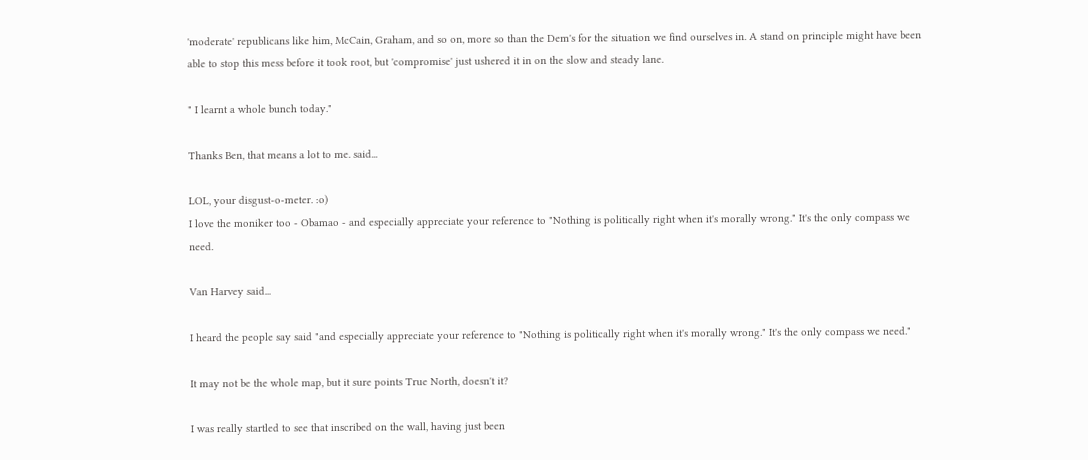'moderate' republicans like him, McCain, Graham, and so on, more so than the Dem's for the situation we find ourselves in. A stand on principle might have been able to stop this mess before it took root, but 'compromise' just ushered it in on the slow and steady lane.

" I learnt a whole bunch today."

Thanks Ben, that means a lot to me. said...

LOL, your disgust-o-meter. :o)
I love the moniker too - Obamao - and especially appreciate your reference to "Nothing is politically right when it's morally wrong." It's the only compass we need.

Van Harvey said...

I heard the people say said "and especially appreciate your reference to "Nothing is politically right when it's morally wrong." It's the only compass we need."

It may not be the whole map, but it sure points True North, doesn't it?

I was really startled to see that inscribed on the wall, having just been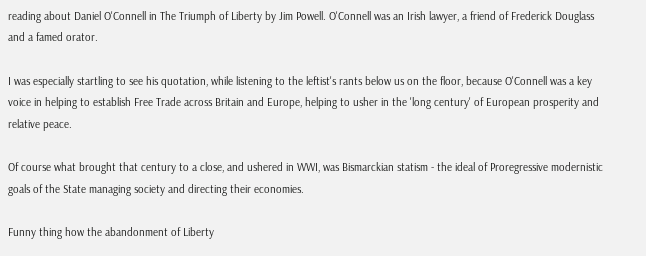reading about Daniel O'Connell in The Triumph of Liberty by Jim Powell. O'Connell was an Irish lawyer, a friend of Frederick Douglass and a famed orator.

I was especially startling to see his quotation, while listening to the leftist's rants below us on the floor, because O'Connell was a key voice in helping to establish Free Trade across Britain and Europe, helping to usher in the 'long century' of European prosperity and relative peace.

Of course what brought that century to a close, and ushered in WWI, was Bismarckian statism - the ideal of Proregressive modernistic goals of the State managing society and directing their economies.

Funny thing how the abandonment of Liberty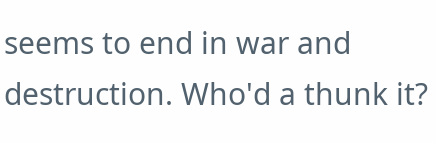seems to end in war and destruction. Who'd a thunk it?